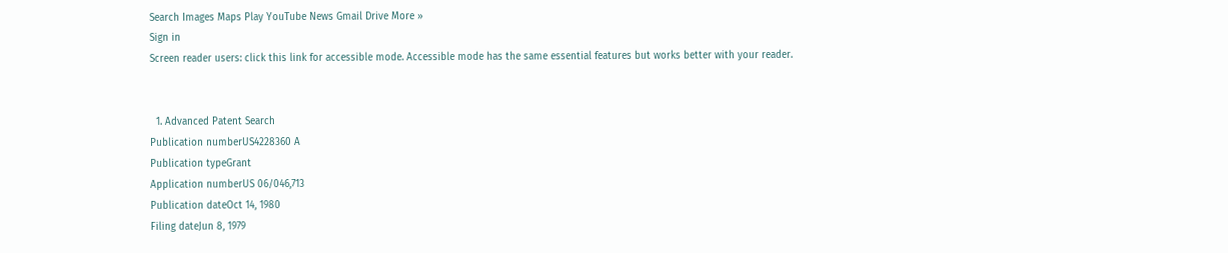Search Images Maps Play YouTube News Gmail Drive More »
Sign in
Screen reader users: click this link for accessible mode. Accessible mode has the same essential features but works better with your reader.


  1. Advanced Patent Search
Publication numberUS4228360 A
Publication typeGrant
Application numberUS 06/046,713
Publication dateOct 14, 1980
Filing dateJun 8, 1979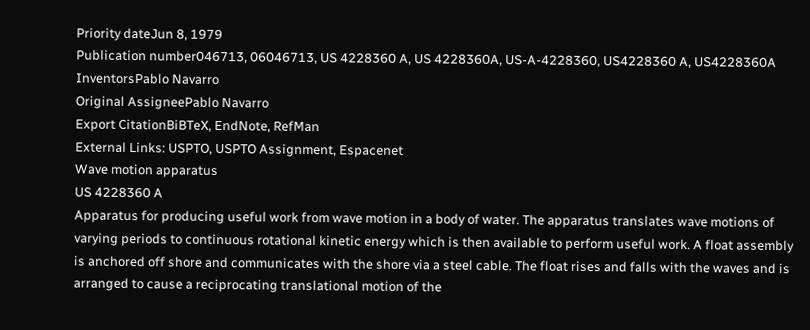Priority dateJun 8, 1979
Publication number046713, 06046713, US 4228360 A, US 4228360A, US-A-4228360, US4228360 A, US4228360A
InventorsPablo Navarro
Original AssigneePablo Navarro
Export CitationBiBTeX, EndNote, RefMan
External Links: USPTO, USPTO Assignment, Espacenet
Wave motion apparatus
US 4228360 A
Apparatus for producing useful work from wave motion in a body of water. The apparatus translates wave motions of varying periods to continuous rotational kinetic energy which is then available to perform useful work. A float assembly is anchored off shore and communicates with the shore via a steel cable. The float rises and falls with the waves and is arranged to cause a reciprocating translational motion of the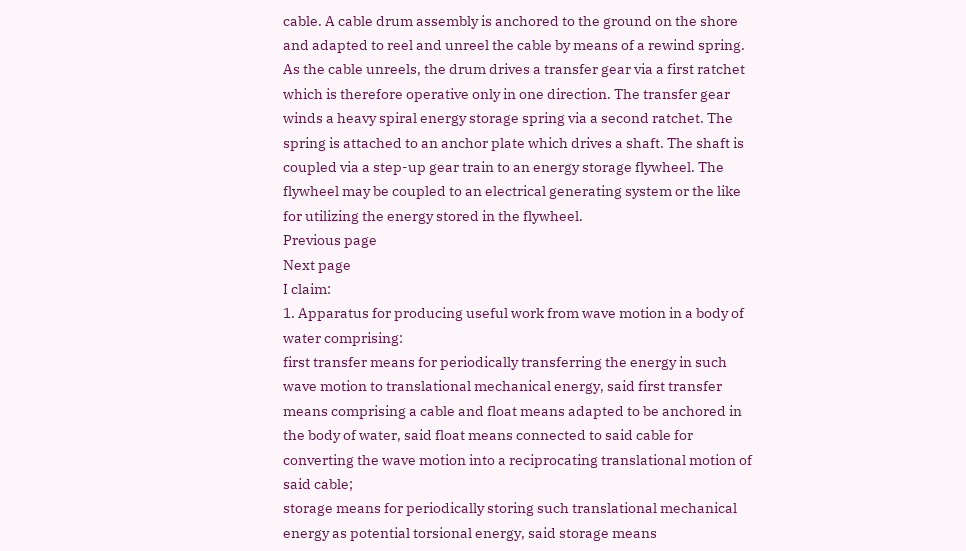cable. A cable drum assembly is anchored to the ground on the shore and adapted to reel and unreel the cable by means of a rewind spring. As the cable unreels, the drum drives a transfer gear via a first ratchet which is therefore operative only in one direction. The transfer gear winds a heavy spiral energy storage spring via a second ratchet. The spring is attached to an anchor plate which drives a shaft. The shaft is coupled via a step-up gear train to an energy storage flywheel. The flywheel may be coupled to an electrical generating system or the like for utilizing the energy stored in the flywheel.
Previous page
Next page
I claim:
1. Apparatus for producing useful work from wave motion in a body of water comprising:
first transfer means for periodically transferring the energy in such wave motion to translational mechanical energy, said first transfer means comprising a cable and float means adapted to be anchored in the body of water, said float means connected to said cable for converting the wave motion into a reciprocating translational motion of said cable;
storage means for periodically storing such translational mechanical energy as potential torsional energy, said storage means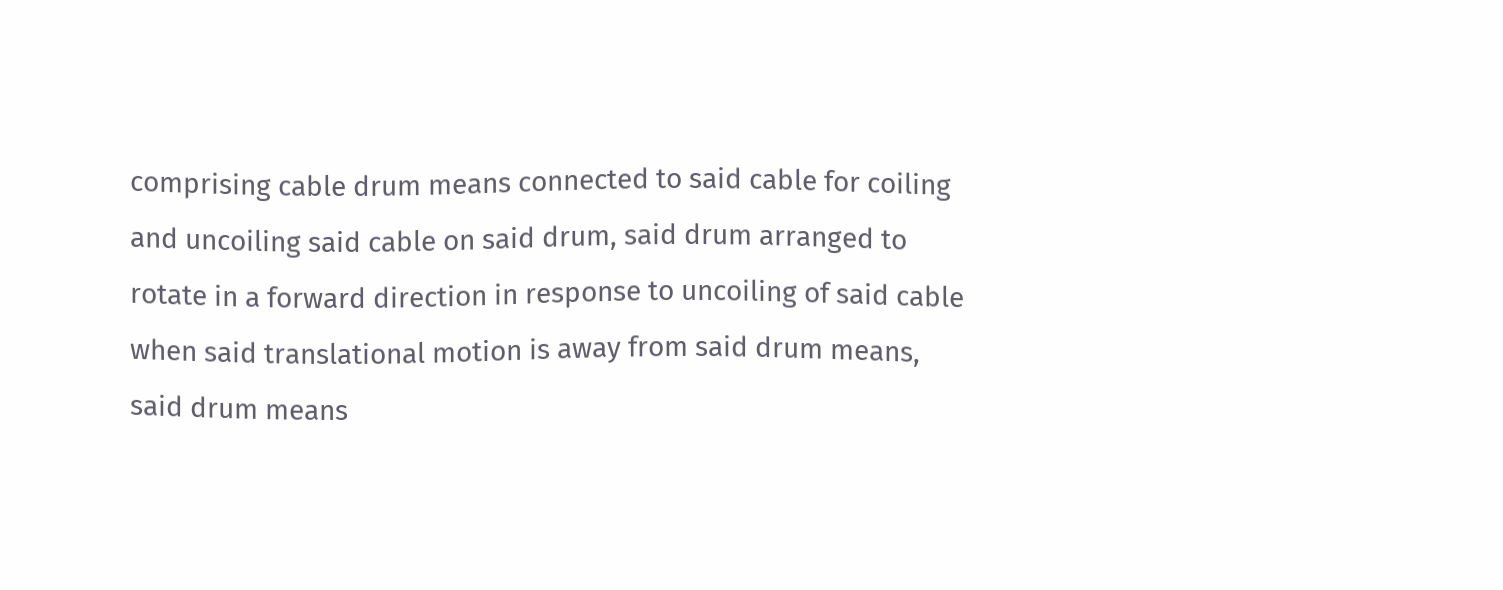comprising cable drum means connected to said cable for coiling and uncoiling said cable on said drum, said drum arranged to rotate in a forward direction in response to uncoiling of said cable when said translational motion is away from said drum means, said drum means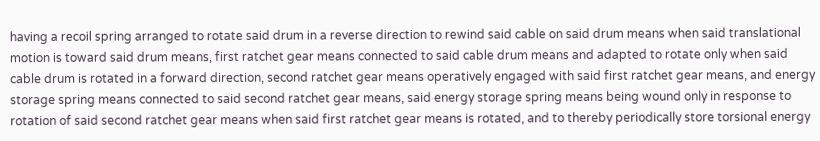having a recoil spring arranged to rotate said drum in a reverse direction to rewind said cable on said drum means when said translational motion is toward said drum means, first ratchet gear means connected to said cable drum means and adapted to rotate only when said cable drum is rotated in a forward direction, second ratchet gear means operatively engaged with said first ratchet gear means, and energy storage spring means connected to said second ratchet gear means, said energy storage spring means being wound only in response to rotation of said second ratchet gear means when said first ratchet gear means is rotated, and to thereby periodically store torsional energy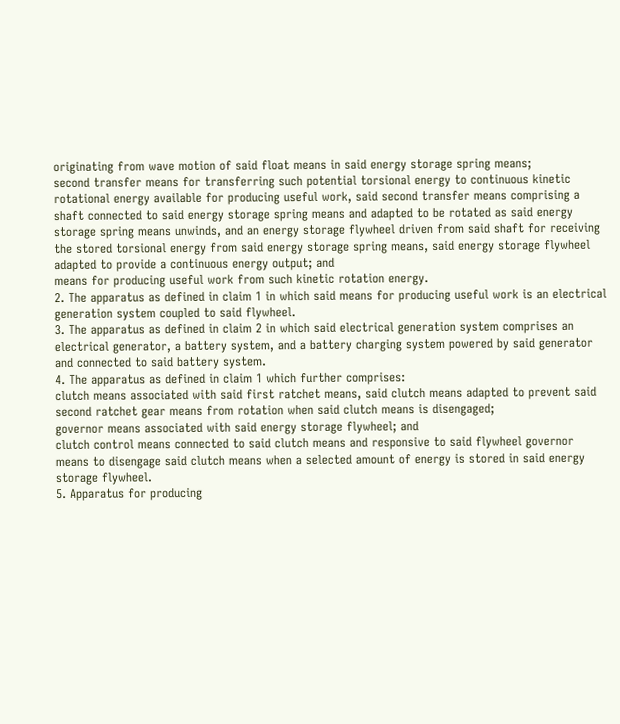originating from wave motion of said float means in said energy storage spring means;
second transfer means for transferring such potential torsional energy to continuous kinetic rotational energy available for producing useful work, said second transfer means comprising a shaft connected to said energy storage spring means and adapted to be rotated as said energy storage spring means unwinds, and an energy storage flywheel driven from said shaft for receiving the stored torsional energy from said energy storage spring means, said energy storage flywheel adapted to provide a continuous energy output; and
means for producing useful work from such kinetic rotation energy.
2. The apparatus as defined in claim 1 in which said means for producing useful work is an electrical generation system coupled to said flywheel.
3. The apparatus as defined in claim 2 in which said electrical generation system comprises an electrical generator, a battery system, and a battery charging system powered by said generator and connected to said battery system.
4. The apparatus as defined in claim 1 which further comprises:
clutch means associated with said first ratchet means, said clutch means adapted to prevent said second ratchet gear means from rotation when said clutch means is disengaged;
governor means associated with said energy storage flywheel; and
clutch control means connected to said clutch means and responsive to said flywheel governor means to disengage said clutch means when a selected amount of energy is stored in said energy storage flywheel.
5. Apparatus for producing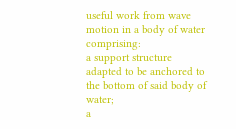useful work from wave motion in a body of water comprising:
a support structure adapted to be anchored to the bottom of said body of water;
a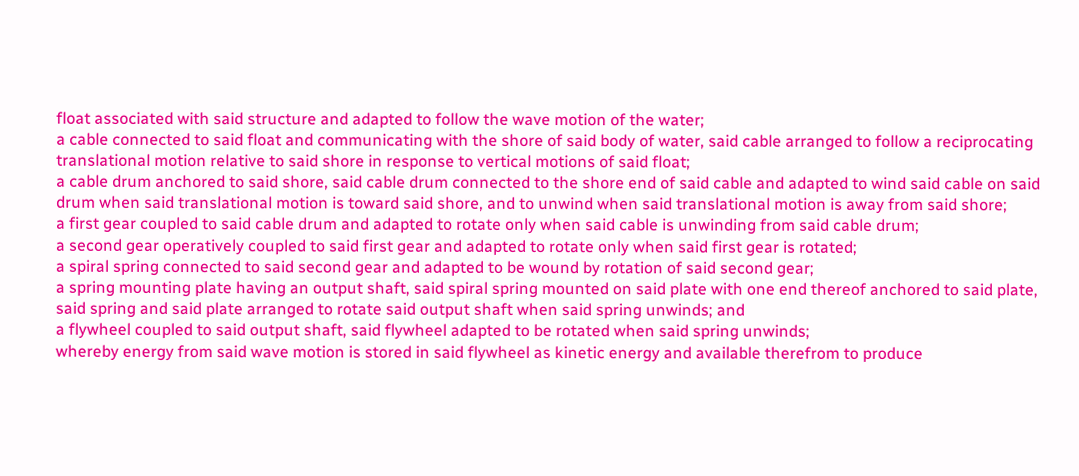float associated with said structure and adapted to follow the wave motion of the water;
a cable connected to said float and communicating with the shore of said body of water, said cable arranged to follow a reciprocating translational motion relative to said shore in response to vertical motions of said float;
a cable drum anchored to said shore, said cable drum connected to the shore end of said cable and adapted to wind said cable on said drum when said translational motion is toward said shore, and to unwind when said translational motion is away from said shore;
a first gear coupled to said cable drum and adapted to rotate only when said cable is unwinding from said cable drum;
a second gear operatively coupled to said first gear and adapted to rotate only when said first gear is rotated;
a spiral spring connected to said second gear and adapted to be wound by rotation of said second gear;
a spring mounting plate having an output shaft, said spiral spring mounted on said plate with one end thereof anchored to said plate, said spring and said plate arranged to rotate said output shaft when said spring unwinds; and
a flywheel coupled to said output shaft, said flywheel adapted to be rotated when said spring unwinds;
whereby energy from said wave motion is stored in said flywheel as kinetic energy and available therefrom to produce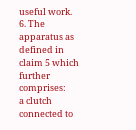useful work.
6. The apparatus as defined in claim 5 which further comprises:
a clutch connected to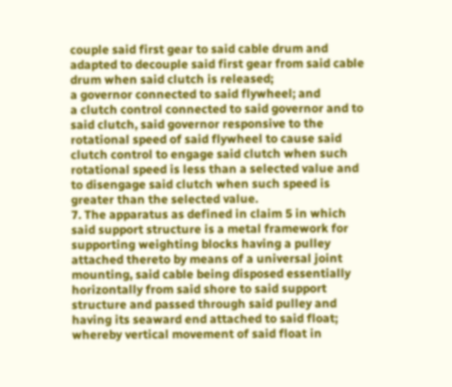couple said first gear to said cable drum and adapted to decouple said first gear from said cable drum when said clutch is released;
a governor connected to said flywheel; and
a clutch control connected to said governor and to said clutch, said governor responsive to the rotational speed of said flywheel to cause said clutch control to engage said clutch when such rotational speed is less than a selected value and to disengage said clutch when such speed is greater than the selected value.
7. The apparatus as defined in claim 5 in which said support structure is a metal framework for supporting weighting blocks having a pulley attached thereto by means of a universal joint mounting, said cable being disposed essentially horizontally from said shore to said support structure and passed through said pulley and having its seaward end attached to said float;
whereby vertical movement of said float in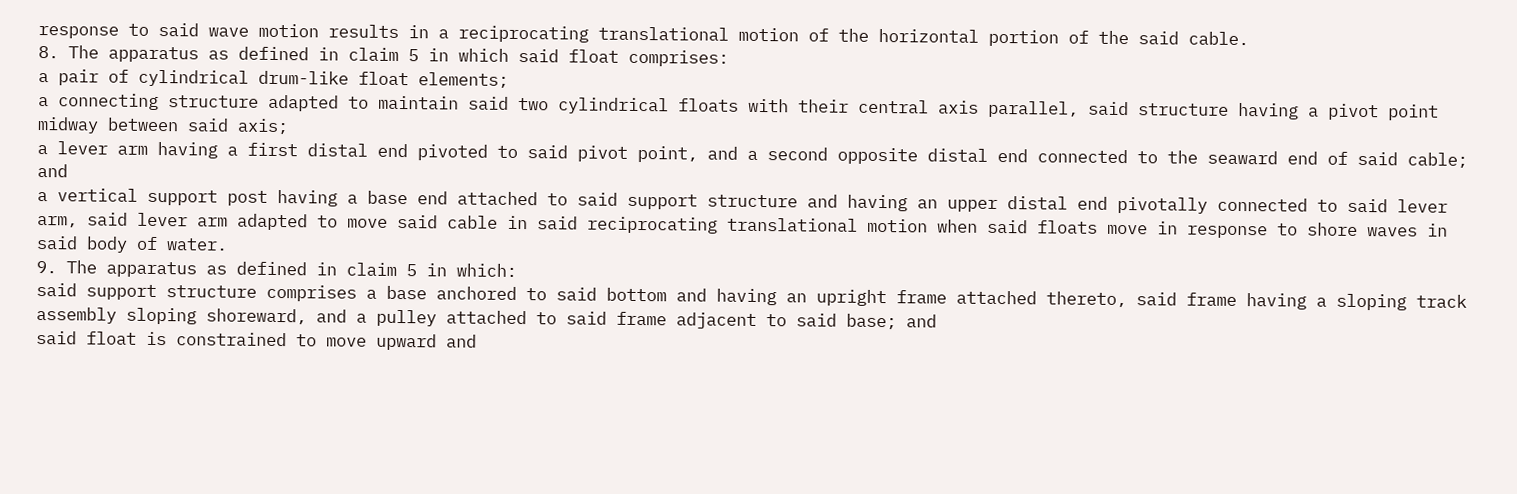response to said wave motion results in a reciprocating translational motion of the horizontal portion of the said cable.
8. The apparatus as defined in claim 5 in which said float comprises:
a pair of cylindrical drum-like float elements;
a connecting structure adapted to maintain said two cylindrical floats with their central axis parallel, said structure having a pivot point midway between said axis;
a lever arm having a first distal end pivoted to said pivot point, and a second opposite distal end connected to the seaward end of said cable; and
a vertical support post having a base end attached to said support structure and having an upper distal end pivotally connected to said lever arm, said lever arm adapted to move said cable in said reciprocating translational motion when said floats move in response to shore waves in said body of water.
9. The apparatus as defined in claim 5 in which:
said support structure comprises a base anchored to said bottom and having an upright frame attached thereto, said frame having a sloping track assembly sloping shoreward, and a pulley attached to said frame adjacent to said base; and
said float is constrained to move upward and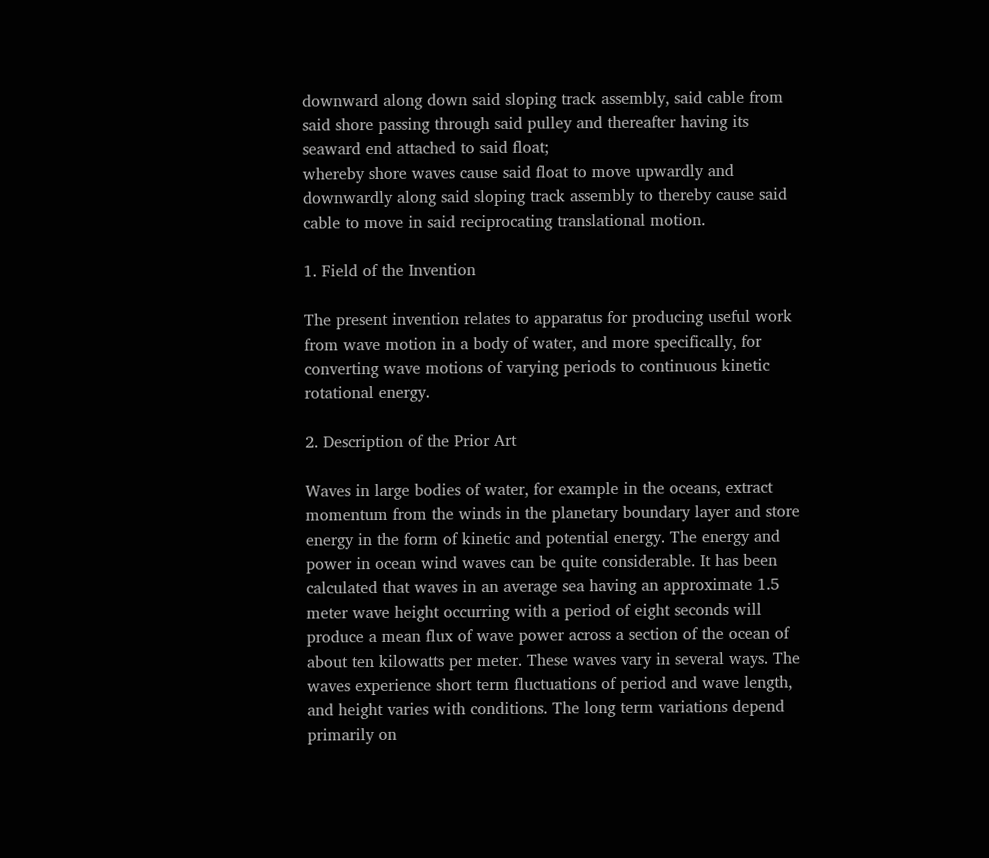downward along down said sloping track assembly, said cable from said shore passing through said pulley and thereafter having its seaward end attached to said float;
whereby shore waves cause said float to move upwardly and downwardly along said sloping track assembly to thereby cause said cable to move in said reciprocating translational motion.

1. Field of the Invention

The present invention relates to apparatus for producing useful work from wave motion in a body of water, and more specifically, for converting wave motions of varying periods to continuous kinetic rotational energy.

2. Description of the Prior Art

Waves in large bodies of water, for example in the oceans, extract momentum from the winds in the planetary boundary layer and store energy in the form of kinetic and potential energy. The energy and power in ocean wind waves can be quite considerable. It has been calculated that waves in an average sea having an approximate 1.5 meter wave height occurring with a period of eight seconds will produce a mean flux of wave power across a section of the ocean of about ten kilowatts per meter. These waves vary in several ways. The waves experience short term fluctuations of period and wave length, and height varies with conditions. The long term variations depend primarily on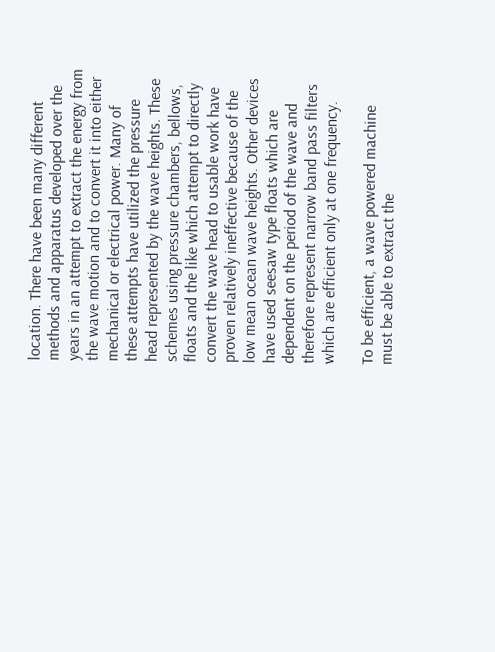location. There have been many different methods and apparatus developed over the years in an attempt to extract the energy from the wave motion and to convert it into either mechanical or electrical power. Many of these attempts have utilized the pressure head represented by the wave heights. These schemes using pressure chambers, bellows, floats and the like which attempt to directly convert the wave head to usable work have proven relatively ineffective because of the low mean ocean wave heights. Other devices have used seesaw type floats which are dependent on the period of the wave and therefore represent narrow band pass filters which are efficient only at one frequency.

To be efficient, a wave powered machine must be able to extract the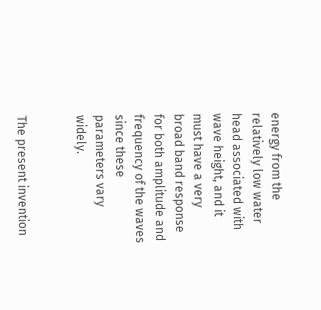energy from the relatively low water head associated with wave height, and it must have a very broad band response for both amplitude and frequency of the waves since these parameters vary widely.


The present invention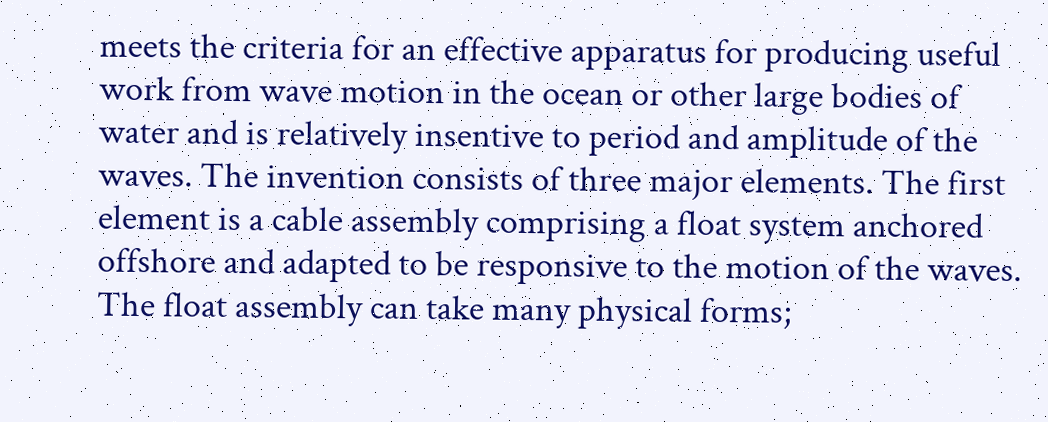meets the criteria for an effective apparatus for producing useful work from wave motion in the ocean or other large bodies of water and is relatively insentive to period and amplitude of the waves. The invention consists of three major elements. The first element is a cable assembly comprising a float system anchored offshore and adapted to be responsive to the motion of the waves. The float assembly can take many physical forms;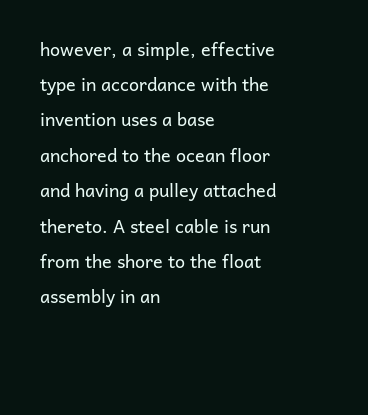however, a simple, effective type in accordance with the invention uses a base anchored to the ocean floor and having a pulley attached thereto. A steel cable is run from the shore to the float assembly in an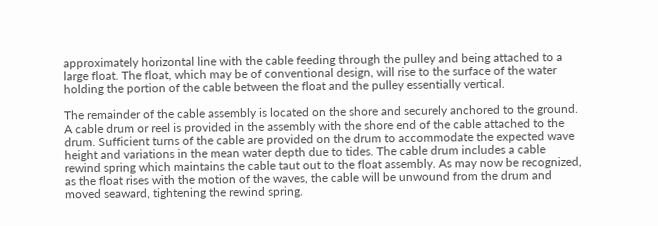approximately horizontal line with the cable feeding through the pulley and being attached to a large float. The float, which may be of conventional design, will rise to the surface of the water holding the portion of the cable between the float and the pulley essentially vertical.

The remainder of the cable assembly is located on the shore and securely anchored to the ground. A cable drum or reel is provided in the assembly with the shore end of the cable attached to the drum. Sufficient turns of the cable are provided on the drum to accommodate the expected wave height and variations in the mean water depth due to tides. The cable drum includes a cable rewind spring which maintains the cable taut out to the float assembly. As may now be recognized, as the float rises with the motion of the waves, the cable will be unwound from the drum and moved seaward, tightening the rewind spring.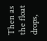Then as the float drops,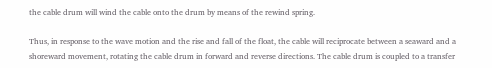the cable drum will wind the cable onto the drum by means of the rewind spring.

Thus, in response to the wave motion and the rise and fall of the float, the cable will reciprocate between a seaward and a shoreward movement, rotating the cable drum in forward and reverse directions. The cable drum is coupled to a transfer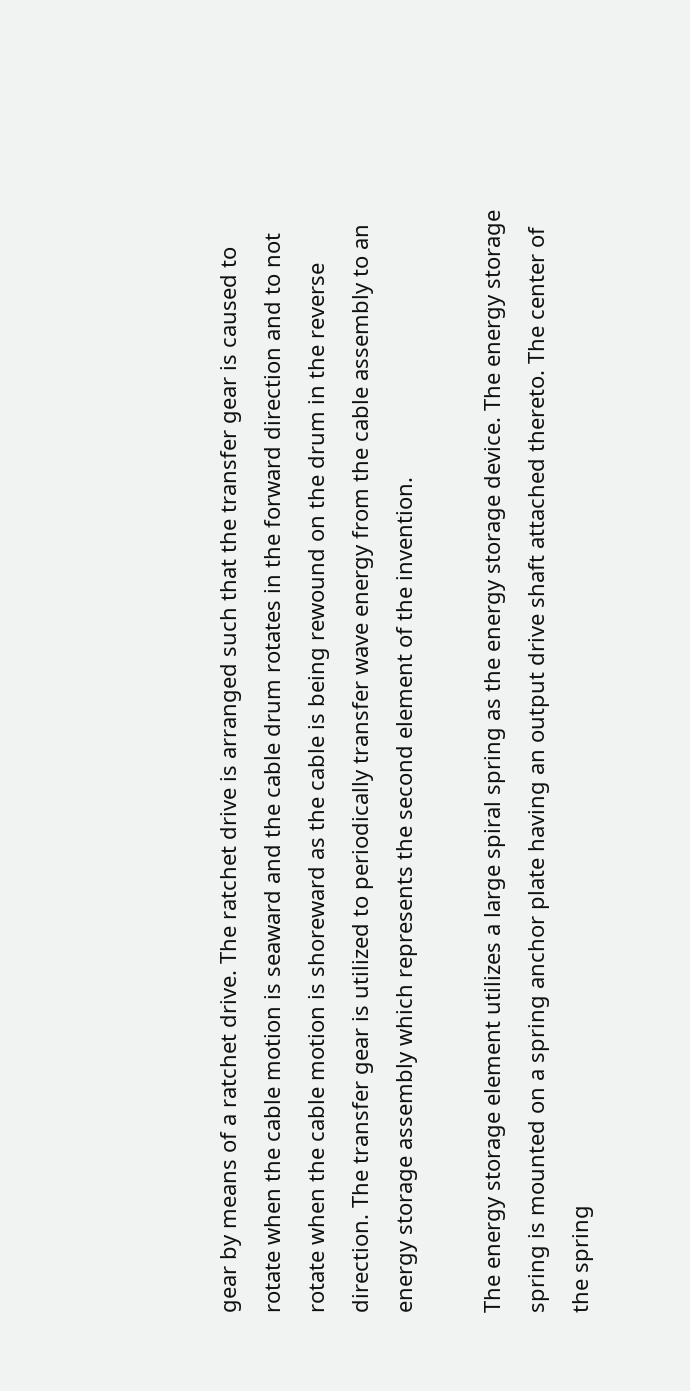gear by means of a ratchet drive. The ratchet drive is arranged such that the transfer gear is caused to rotate when the cable motion is seaward and the cable drum rotates in the forward direction and to not rotate when the cable motion is shoreward as the cable is being rewound on the drum in the reverse direction. The transfer gear is utilized to periodically transfer wave energy from the cable assembly to an energy storage assembly which represents the second element of the invention.

The energy storage element utilizes a large spiral spring as the energy storage device. The energy storage spring is mounted on a spring anchor plate having an output drive shaft attached thereto. The center of the spring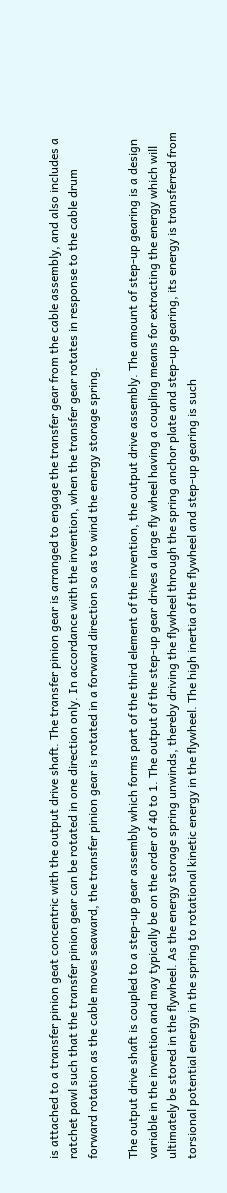is attached to a transfer pinion geat concentric with the output drive shaft. The transfer pinion gear is arranged to engage the transfer gear from the cable assembly, and also includes a ratchet pawl such that the transfer pinion gear can be rotated in one direction only. In accordance with the invention, when the transfer gear rotates in response to the cable drum forward rotation as the cable moves seaward, the transfer pinion gear is rotated in a forward direction so as to wind the energy storage spring.

The output drive shaft is coupled to a step-up gear assembly which forms part of the third element of the invention, the output drive assembly. The amount of step-up gearing is a design variable in the invention and may typically be on the order of 40 to 1. The output of the step-up gear drives a large fly wheel having a coupling means for extracting the energy which will ultimately be stored in the flywheel. As the energy storage spring unwinds, thereby driving the flywheel through the spring anchor plate and step-up gearing, its energy is transferred from torsional potential energy in the spring to rotational kinetic energy in the flywheel. The high inertia of the flywheel and step-up gearing is such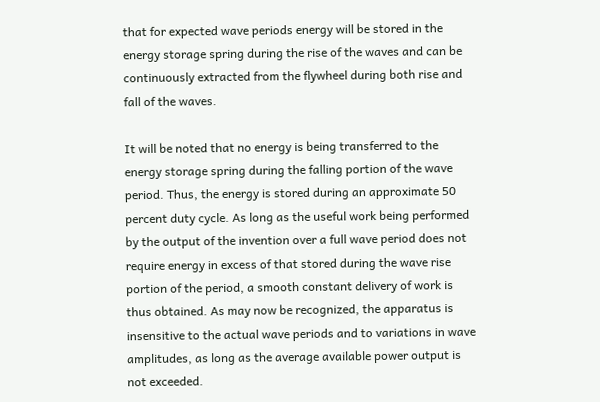that for expected wave periods energy will be stored in the energy storage spring during the rise of the waves and can be continuously extracted from the flywheel during both rise and fall of the waves.

It will be noted that no energy is being transferred to the energy storage spring during the falling portion of the wave period. Thus, the energy is stored during an approximate 50 percent duty cycle. As long as the useful work being performed by the output of the invention over a full wave period does not require energy in excess of that stored during the wave rise portion of the period, a smooth constant delivery of work is thus obtained. As may now be recognized, the apparatus is insensitive to the actual wave periods and to variations in wave amplitudes, as long as the average available power output is not exceeded.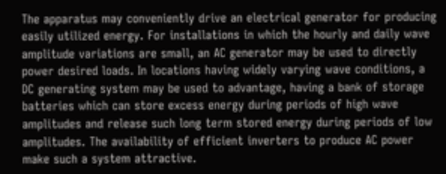The apparatus may conveniently drive an electrical generator for producing easily utilized energy. For installations in which the hourly and daily wave amplitude variations are small, an AC generator may be used to directly power desired loads. In locations having widely varying wave conditions, a DC generating system may be used to advantage, having a bank of storage batteries which can store excess energy during periods of high wave amplitudes and release such long term stored energy during periods of low amplitudes. The availability of efficient inverters to produce AC power make such a system attractive.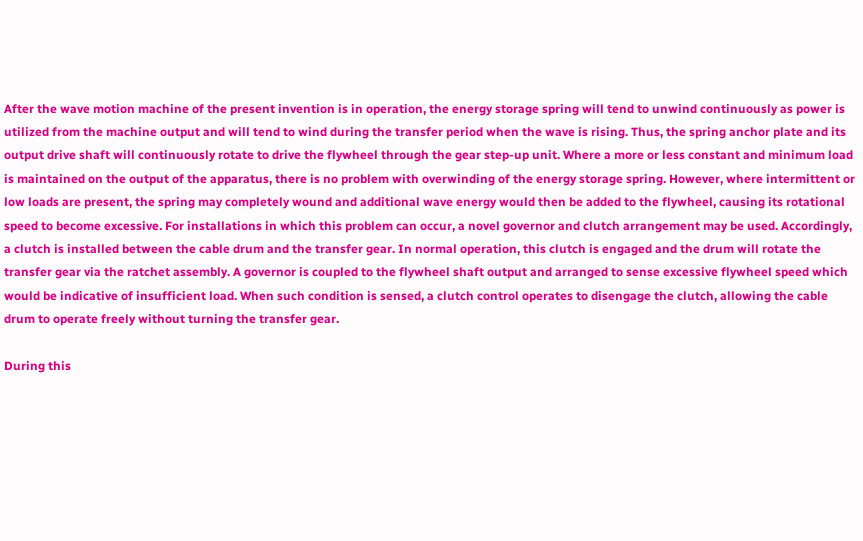After the wave motion machine of the present invention is in operation, the energy storage spring will tend to unwind continuously as power is utilized from the machine output and will tend to wind during the transfer period when the wave is rising. Thus, the spring anchor plate and its output drive shaft will continuously rotate to drive the flywheel through the gear step-up unit. Where a more or less constant and minimum load is maintained on the output of the apparatus, there is no problem with overwinding of the energy storage spring. However, where intermittent or low loads are present, the spring may completely wound and additional wave energy would then be added to the flywheel, causing its rotational speed to become excessive. For installations in which this problem can occur, a novel governor and clutch arrangement may be used. Accordingly, a clutch is installed between the cable drum and the transfer gear. In normal operation, this clutch is engaged and the drum will rotate the transfer gear via the ratchet assembly. A governor is coupled to the flywheel shaft output and arranged to sense excessive flywheel speed which would be indicative of insufficient load. When such condition is sensed, a clutch control operates to disengage the clutch, allowing the cable drum to operate freely without turning the transfer gear.

During this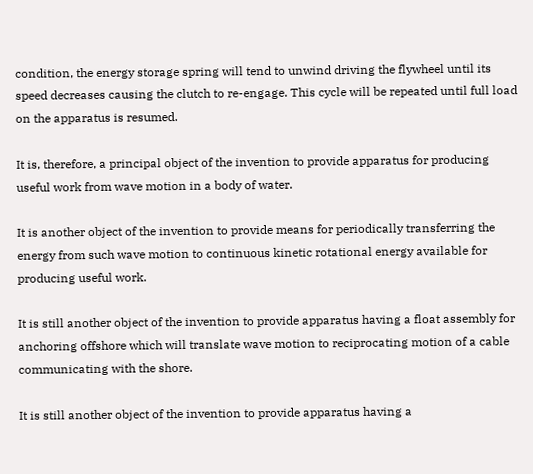condition, the energy storage spring will tend to unwind driving the flywheel until its speed decreases causing the clutch to re-engage. This cycle will be repeated until full load on the apparatus is resumed.

It is, therefore, a principal object of the invention to provide apparatus for producing useful work from wave motion in a body of water.

It is another object of the invention to provide means for periodically transferring the energy from such wave motion to continuous kinetic rotational energy available for producing useful work.

It is still another object of the invention to provide apparatus having a float assembly for anchoring offshore which will translate wave motion to reciprocating motion of a cable communicating with the shore.

It is still another object of the invention to provide apparatus having a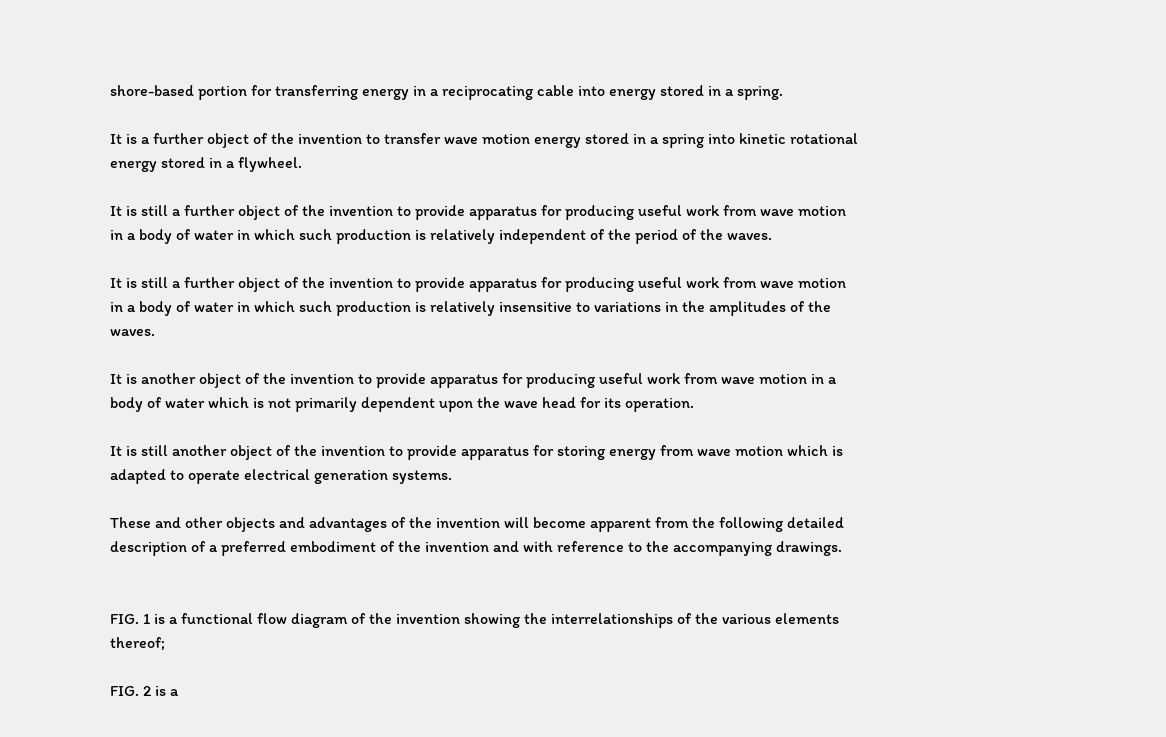shore-based portion for transferring energy in a reciprocating cable into energy stored in a spring.

It is a further object of the invention to transfer wave motion energy stored in a spring into kinetic rotational energy stored in a flywheel.

It is still a further object of the invention to provide apparatus for producing useful work from wave motion in a body of water in which such production is relatively independent of the period of the waves.

It is still a further object of the invention to provide apparatus for producing useful work from wave motion in a body of water in which such production is relatively insensitive to variations in the amplitudes of the waves.

It is another object of the invention to provide apparatus for producing useful work from wave motion in a body of water which is not primarily dependent upon the wave head for its operation.

It is still another object of the invention to provide apparatus for storing energy from wave motion which is adapted to operate electrical generation systems.

These and other objects and advantages of the invention will become apparent from the following detailed description of a preferred embodiment of the invention and with reference to the accompanying drawings.


FIG. 1 is a functional flow diagram of the invention showing the interrelationships of the various elements thereof;

FIG. 2 is a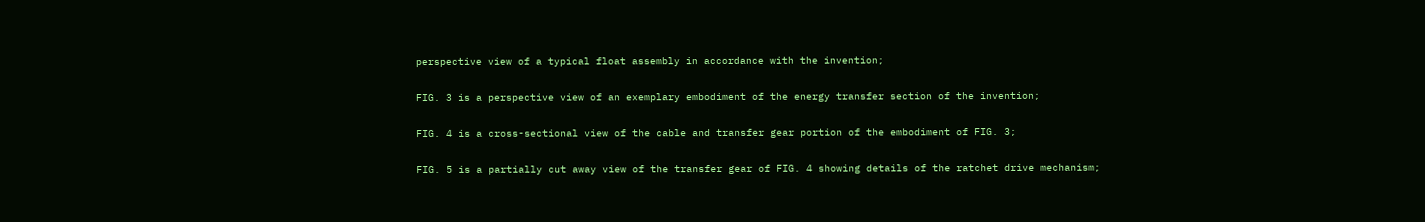perspective view of a typical float assembly in accordance with the invention;

FIG. 3 is a perspective view of an exemplary embodiment of the energy transfer section of the invention;

FIG. 4 is a cross-sectional view of the cable and transfer gear portion of the embodiment of FIG. 3;

FIG. 5 is a partially cut away view of the transfer gear of FIG. 4 showing details of the ratchet drive mechanism;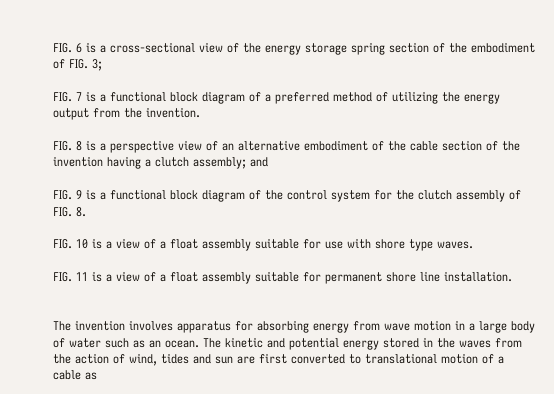FIG. 6 is a cross-sectional view of the energy storage spring section of the embodiment of FIG. 3;

FIG. 7 is a functional block diagram of a preferred method of utilizing the energy output from the invention.

FIG. 8 is a perspective view of an alternative embodiment of the cable section of the invention having a clutch assembly; and

FIG. 9 is a functional block diagram of the control system for the clutch assembly of FIG. 8.

FIG. 10 is a view of a float assembly suitable for use with shore type waves.

FIG. 11 is a view of a float assembly suitable for permanent shore line installation.


The invention involves apparatus for absorbing energy from wave motion in a large body of water such as an ocean. The kinetic and potential energy stored in the waves from the action of wind, tides and sun are first converted to translational motion of a cable as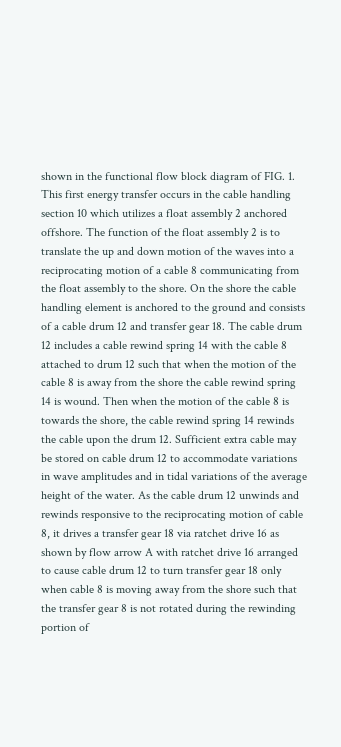shown in the functional flow block diagram of FIG. 1. This first energy transfer occurs in the cable handling section 10 which utilizes a float assembly 2 anchored offshore. The function of the float assembly 2 is to translate the up and down motion of the waves into a reciprocating motion of a cable 8 communicating from the float assembly to the shore. On the shore the cable handling element is anchored to the ground and consists of a cable drum 12 and transfer gear 18. The cable drum 12 includes a cable rewind spring 14 with the cable 8 attached to drum 12 such that when the motion of the cable 8 is away from the shore the cable rewind spring 14 is wound. Then when the motion of the cable 8 is towards the shore, the cable rewind spring 14 rewinds the cable upon the drum 12. Sufficient extra cable may be stored on cable drum 12 to accommodate variations in wave amplitudes and in tidal variations of the average height of the water. As the cable drum 12 unwinds and rewinds responsive to the reciprocating motion of cable 8, it drives a transfer gear 18 via ratchet drive 16 as shown by flow arrow A with ratchet drive 16 arranged to cause cable drum 12 to turn transfer gear 18 only when cable 8 is moving away from the shore such that the transfer gear 8 is not rotated during the rewinding portion of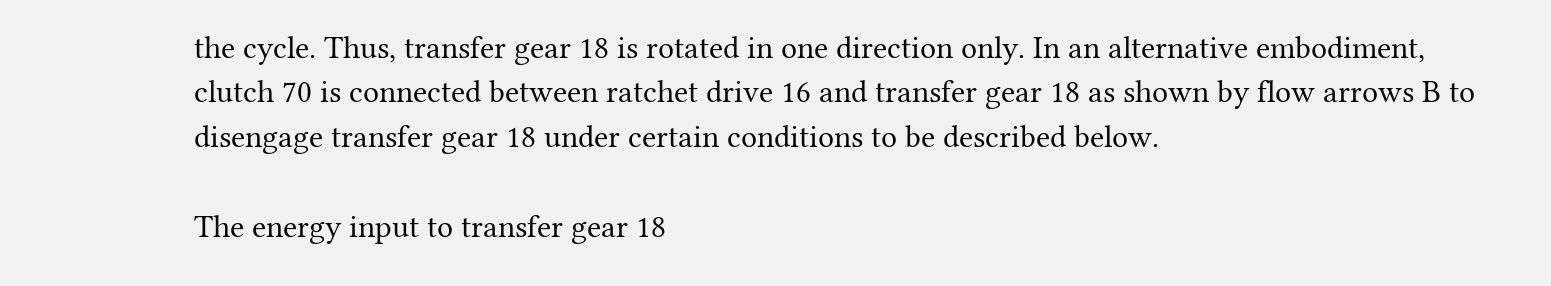the cycle. Thus, transfer gear 18 is rotated in one direction only. In an alternative embodiment, clutch 70 is connected between ratchet drive 16 and transfer gear 18 as shown by flow arrows B to disengage transfer gear 18 under certain conditions to be described below.

The energy input to transfer gear 18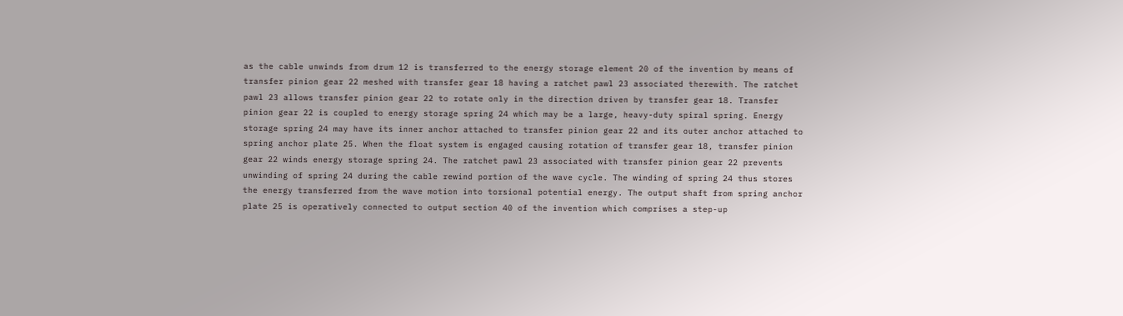as the cable unwinds from drum 12 is transferred to the energy storage element 20 of the invention by means of transfer pinion gear 22 meshed with transfer gear 18 having a ratchet pawl 23 associated therewith. The ratchet pawl 23 allows transfer pinion gear 22 to rotate only in the direction driven by transfer gear 18. Transfer pinion gear 22 is coupled to energy storage spring 24 which may be a large, heavy-duty spiral spring. Energy storage spring 24 may have its inner anchor attached to transfer pinion gear 22 and its outer anchor attached to spring anchor plate 25. When the float system is engaged causing rotation of transfer gear 18, transfer pinion gear 22 winds energy storage spring 24. The ratchet pawl 23 associated with transfer pinion gear 22 prevents unwinding of spring 24 during the cable rewind portion of the wave cycle. The winding of spring 24 thus stores the energy transferred from the wave motion into torsional potential energy. The output shaft from spring anchor plate 25 is operatively connected to output section 40 of the invention which comprises a step-up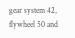gear system 42, flywheel 50 and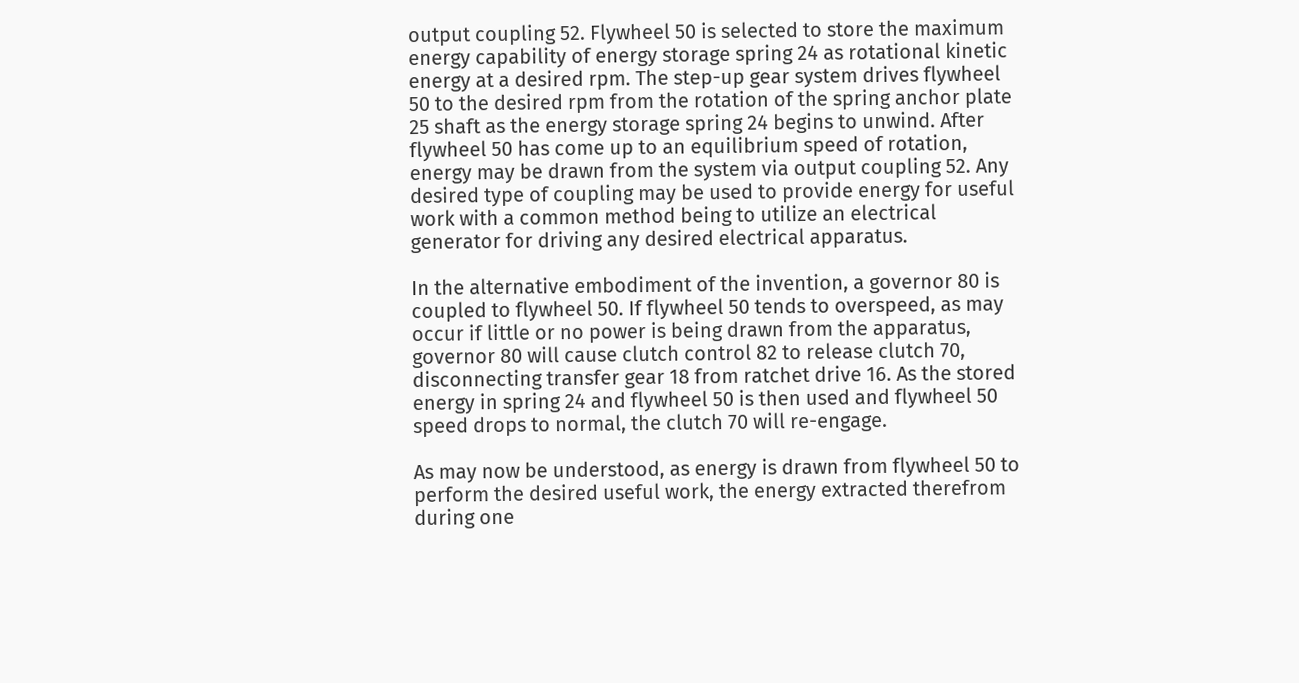output coupling 52. Flywheel 50 is selected to store the maximum energy capability of energy storage spring 24 as rotational kinetic energy at a desired rpm. The step-up gear system drives flywheel 50 to the desired rpm from the rotation of the spring anchor plate 25 shaft as the energy storage spring 24 begins to unwind. After flywheel 50 has come up to an equilibrium speed of rotation, energy may be drawn from the system via output coupling 52. Any desired type of coupling may be used to provide energy for useful work with a common method being to utilize an electrical generator for driving any desired electrical apparatus.

In the alternative embodiment of the invention, a governor 80 is coupled to flywheel 50. If flywheel 50 tends to overspeed, as may occur if little or no power is being drawn from the apparatus, governor 80 will cause clutch control 82 to release clutch 70, disconnecting transfer gear 18 from ratchet drive 16. As the stored energy in spring 24 and flywheel 50 is then used and flywheel 50 speed drops to normal, the clutch 70 will re-engage.

As may now be understood, as energy is drawn from flywheel 50 to perform the desired useful work, the energy extracted therefrom during one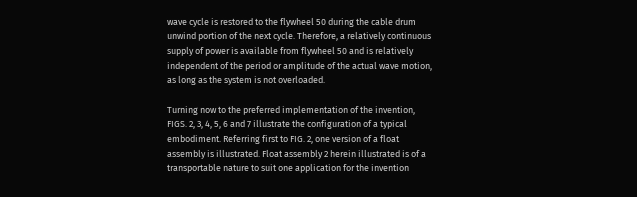wave cycle is restored to the flywheel 50 during the cable drum unwind portion of the next cycle. Therefore, a relatively continuous supply of power is available from flywheel 50 and is relatively independent of the period or amplitude of the actual wave motion, as long as the system is not overloaded.

Turning now to the preferred implementation of the invention, FIGS. 2, 3, 4, 5, 6 and 7 illustrate the configuration of a typical embodiment. Referring first to FIG. 2, one version of a float assembly is illustrated. Float assembly 2 herein illustrated is of a transportable nature to suit one application for the invention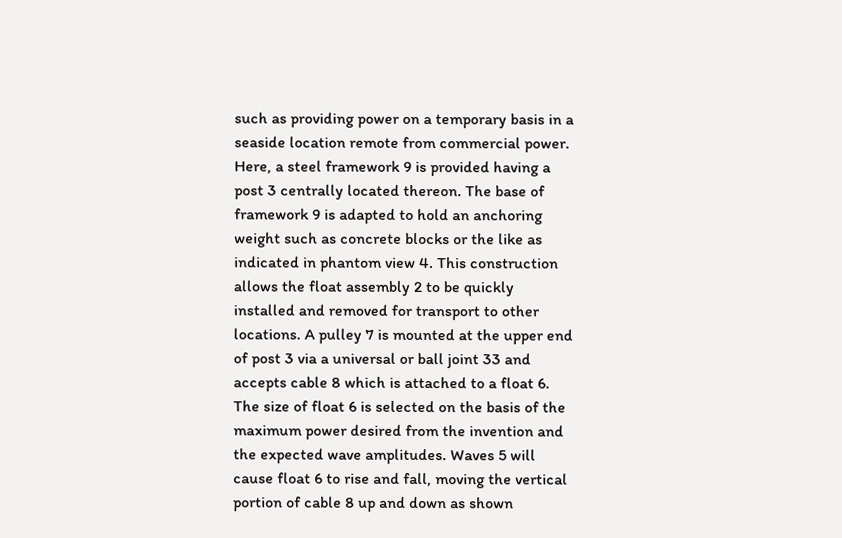such as providing power on a temporary basis in a seaside location remote from commercial power. Here, a steel framework 9 is provided having a post 3 centrally located thereon. The base of framework 9 is adapted to hold an anchoring weight such as concrete blocks or the like as indicated in phantom view 4. This construction allows the float assembly 2 to be quickly installed and removed for transport to other locations. A pulley 7 is mounted at the upper end of post 3 via a universal or ball joint 33 and accepts cable 8 which is attached to a float 6. The size of float 6 is selected on the basis of the maximum power desired from the invention and the expected wave amplitudes. Waves 5 will cause float 6 to rise and fall, moving the vertical portion of cable 8 up and down as shown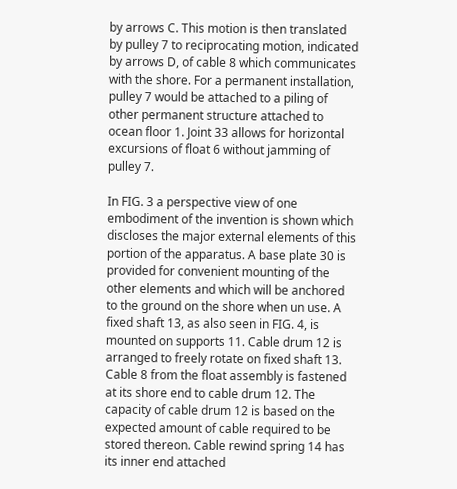by arrows C. This motion is then translated by pulley 7 to reciprocating motion, indicated by arrows D, of cable 8 which communicates with the shore. For a permanent installation, pulley 7 would be attached to a piling of other permanent structure attached to ocean floor 1. Joint 33 allows for horizontal excursions of float 6 without jamming of pulley 7.

In FIG. 3 a perspective view of one embodiment of the invention is shown which discloses the major external elements of this portion of the apparatus. A base plate 30 is provided for convenient mounting of the other elements and which will be anchored to the ground on the shore when un use. A fixed shaft 13, as also seen in FIG. 4, is mounted on supports 11. Cable drum 12 is arranged to freely rotate on fixed shaft 13. Cable 8 from the float assembly is fastened at its shore end to cable drum 12. The capacity of cable drum 12 is based on the expected amount of cable required to be stored thereon. Cable rewind spring 14 has its inner end attached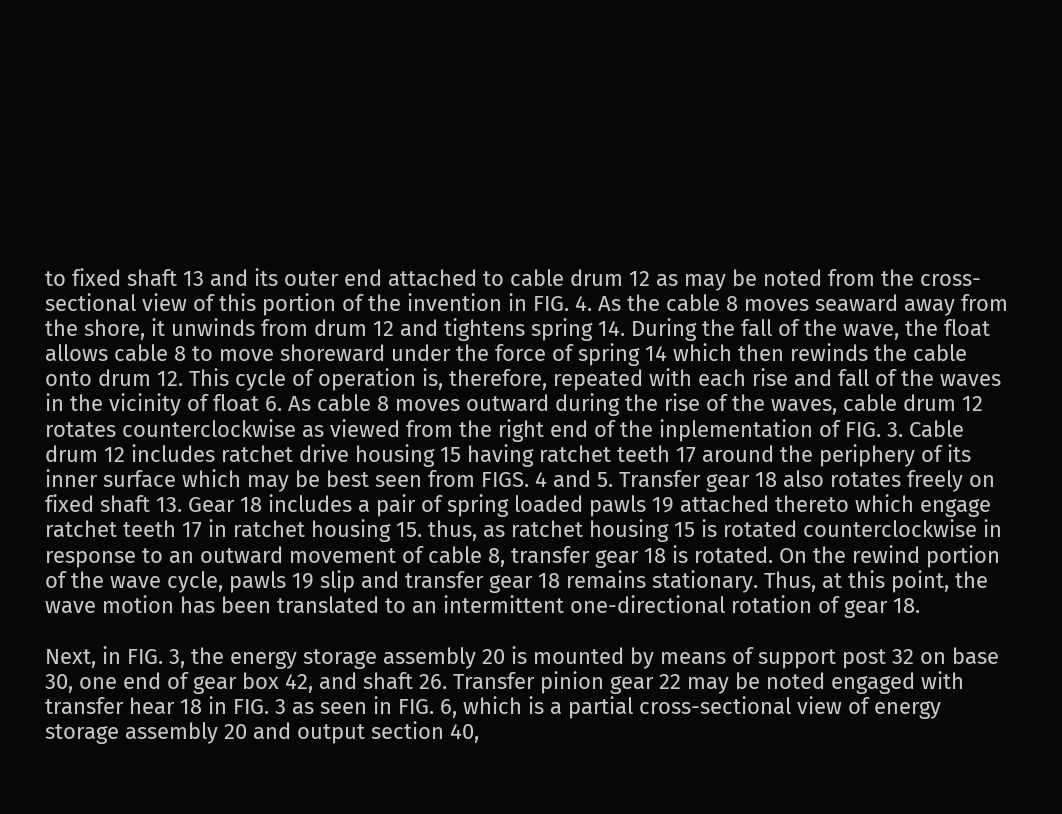to fixed shaft 13 and its outer end attached to cable drum 12 as may be noted from the cross-sectional view of this portion of the invention in FIG. 4. As the cable 8 moves seaward away from the shore, it unwinds from drum 12 and tightens spring 14. During the fall of the wave, the float allows cable 8 to move shoreward under the force of spring 14 which then rewinds the cable onto drum 12. This cycle of operation is, therefore, repeated with each rise and fall of the waves in the vicinity of float 6. As cable 8 moves outward during the rise of the waves, cable drum 12 rotates counterclockwise as viewed from the right end of the inplementation of FIG. 3. Cable drum 12 includes ratchet drive housing 15 having ratchet teeth 17 around the periphery of its inner surface which may be best seen from FIGS. 4 and 5. Transfer gear 18 also rotates freely on fixed shaft 13. Gear 18 includes a pair of spring loaded pawls 19 attached thereto which engage ratchet teeth 17 in ratchet housing 15. thus, as ratchet housing 15 is rotated counterclockwise in response to an outward movement of cable 8, transfer gear 18 is rotated. On the rewind portion of the wave cycle, pawls 19 slip and transfer gear 18 remains stationary. Thus, at this point, the wave motion has been translated to an intermittent one-directional rotation of gear 18.

Next, in FIG. 3, the energy storage assembly 20 is mounted by means of support post 32 on base 30, one end of gear box 42, and shaft 26. Transfer pinion gear 22 may be noted engaged with transfer hear 18 in FIG. 3 as seen in FIG. 6, which is a partial cross-sectional view of energy storage assembly 20 and output section 40,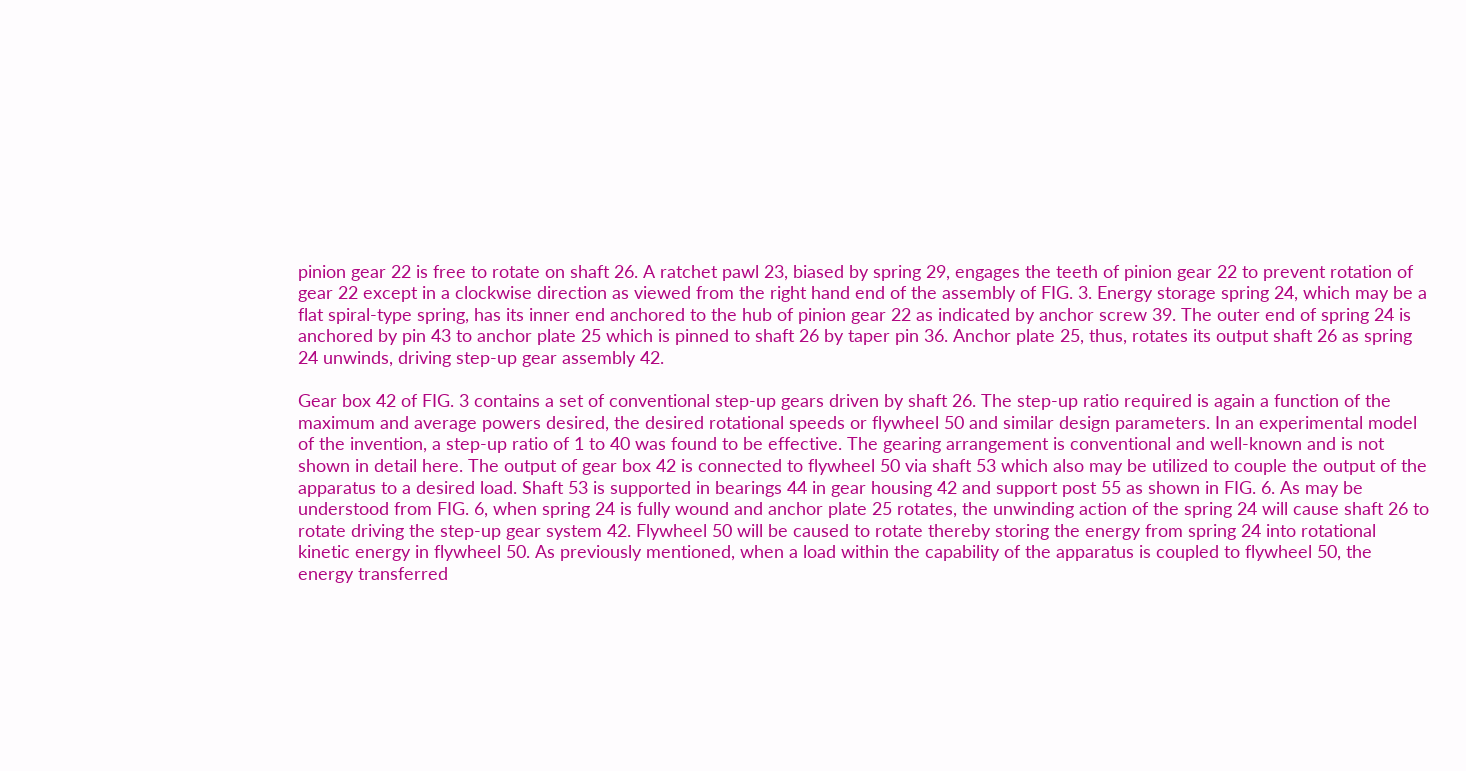pinion gear 22 is free to rotate on shaft 26. A ratchet pawl 23, biased by spring 29, engages the teeth of pinion gear 22 to prevent rotation of gear 22 except in a clockwise direction as viewed from the right hand end of the assembly of FIG. 3. Energy storage spring 24, which may be a flat spiral-type spring, has its inner end anchored to the hub of pinion gear 22 as indicated by anchor screw 39. The outer end of spring 24 is anchored by pin 43 to anchor plate 25 which is pinned to shaft 26 by taper pin 36. Anchor plate 25, thus, rotates its output shaft 26 as spring 24 unwinds, driving step-up gear assembly 42.

Gear box 42 of FIG. 3 contains a set of conventional step-up gears driven by shaft 26. The step-up ratio required is again a function of the maximum and average powers desired, the desired rotational speeds or flywheel 50 and similar design parameters. In an experimental model of the invention, a step-up ratio of 1 to 40 was found to be effective. The gearing arrangement is conventional and well-known and is not shown in detail here. The output of gear box 42 is connected to flywheel 50 via shaft 53 which also may be utilized to couple the output of the apparatus to a desired load. Shaft 53 is supported in bearings 44 in gear housing 42 and support post 55 as shown in FIG. 6. As may be understood from FIG. 6, when spring 24 is fully wound and anchor plate 25 rotates, the unwinding action of the spring 24 will cause shaft 26 to rotate driving the step-up gear system 42. Flywheel 50 will be caused to rotate thereby storing the energy from spring 24 into rotational kinetic energy in flywheel 50. As previously mentioned, when a load within the capability of the apparatus is coupled to flywheel 50, the energy transferred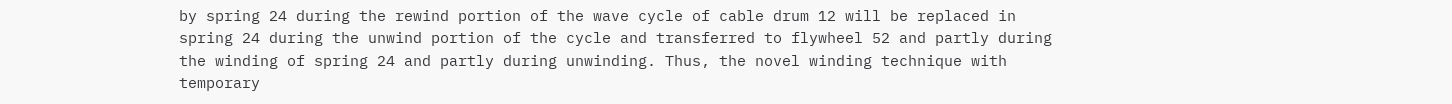by spring 24 during the rewind portion of the wave cycle of cable drum 12 will be replaced in spring 24 during the unwind portion of the cycle and transferred to flywheel 52 and partly during the winding of spring 24 and partly during unwinding. Thus, the novel winding technique with temporary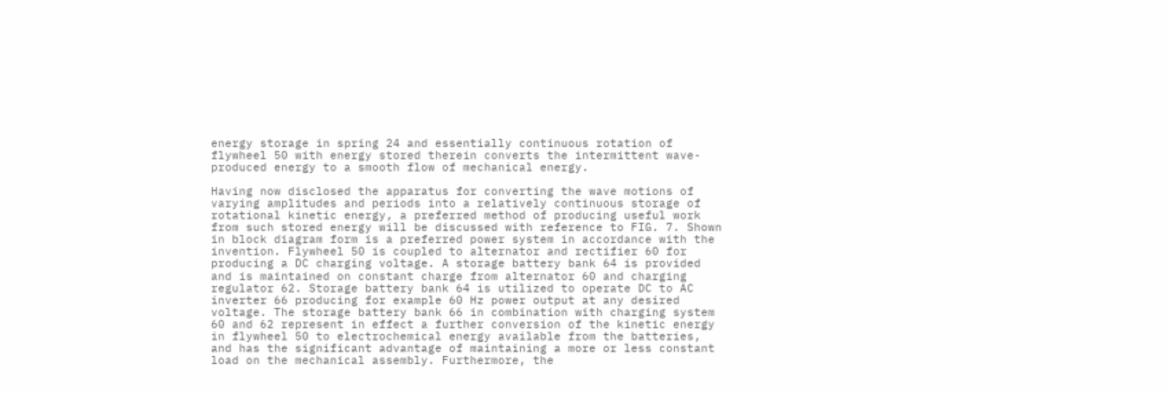energy storage in spring 24 and essentially continuous rotation of flywheel 50 with energy stored therein converts the intermittent wave-produced energy to a smooth flow of mechanical energy.

Having now disclosed the apparatus for converting the wave motions of varying amplitudes and periods into a relatively continuous storage of rotational kinetic energy, a preferred method of producing useful work from such stored energy will be discussed with reference to FIG. 7. Shown in block diagram form is a preferred power system in accordance with the invention. Flywheel 50 is coupled to alternator and rectifier 60 for producing a DC charging voltage. A storage battery bank 64 is provided and is maintained on constant charge from alternator 60 and charging regulator 62. Storage battery bank 64 is utilized to operate DC to AC inverter 66 producing for example 60 Hz power output at any desired voltage. The storage battery bank 66 in combination with charging system 60 and 62 represent in effect a further conversion of the kinetic energy in flywheel 50 to electrochemical energy available from the batteries, and has the significant advantage of maintaining a more or less constant load on the mechanical assembly. Furthermore, the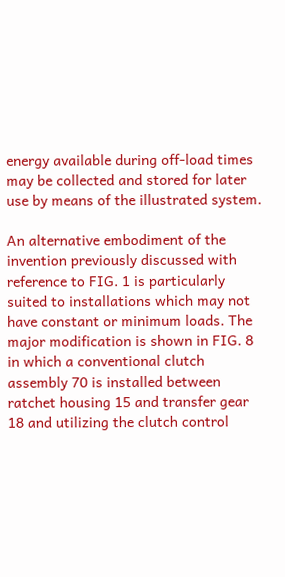energy available during off-load times may be collected and stored for later use by means of the illustrated system.

An alternative embodiment of the invention previously discussed with reference to FIG. 1 is particularly suited to installations which may not have constant or minimum loads. The major modification is shown in FIG. 8 in which a conventional clutch assembly 70 is installed between ratchet housing 15 and transfer gear 18 and utilizing the clutch control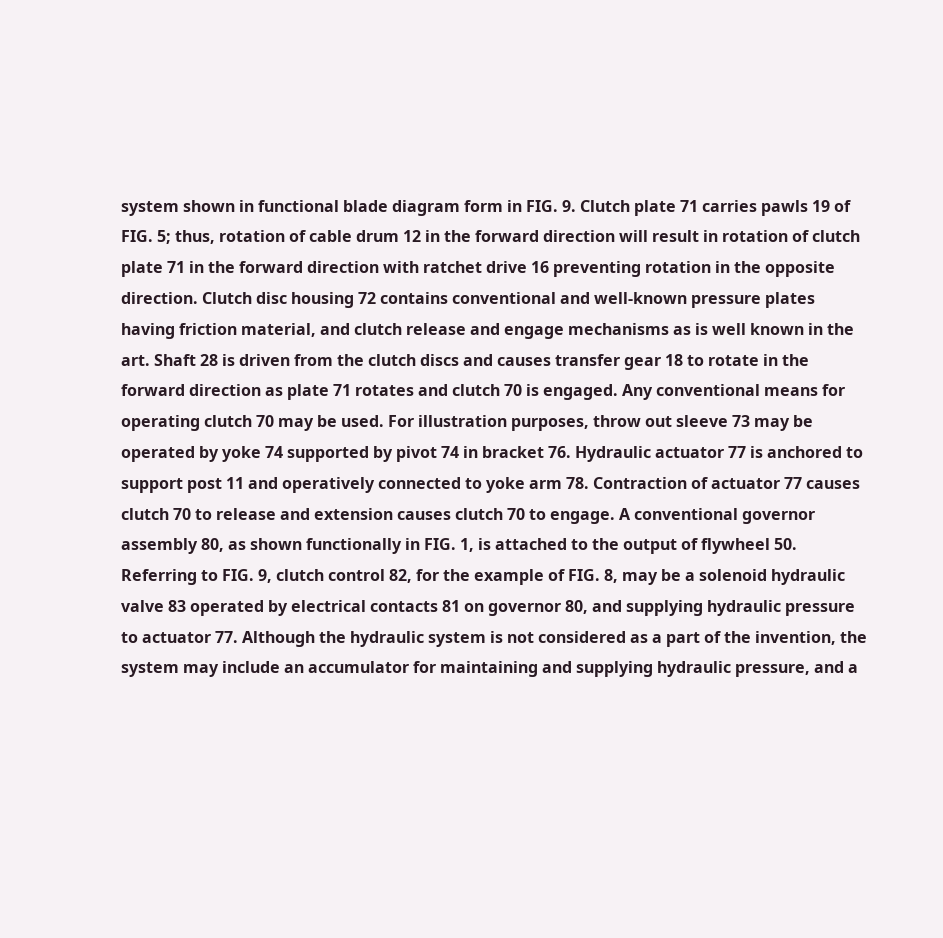system shown in functional blade diagram form in FIG. 9. Clutch plate 71 carries pawls 19 of FIG. 5; thus, rotation of cable drum 12 in the forward direction will result in rotation of clutch plate 71 in the forward direction with ratchet drive 16 preventing rotation in the opposite direction. Clutch disc housing 72 contains conventional and well-known pressure plates having friction material, and clutch release and engage mechanisms as is well known in the art. Shaft 28 is driven from the clutch discs and causes transfer gear 18 to rotate in the forward direction as plate 71 rotates and clutch 70 is engaged. Any conventional means for operating clutch 70 may be used. For illustration purposes, throw out sleeve 73 may be operated by yoke 74 supported by pivot 74 in bracket 76. Hydraulic actuator 77 is anchored to support post 11 and operatively connected to yoke arm 78. Contraction of actuator 77 causes clutch 70 to release and extension causes clutch 70 to engage. A conventional governor assembly 80, as shown functionally in FIG. 1, is attached to the output of flywheel 50. Referring to FIG. 9, clutch control 82, for the example of FIG. 8, may be a solenoid hydraulic valve 83 operated by electrical contacts 81 on governor 80, and supplying hydraulic pressure to actuator 77. Although the hydraulic system is not considered as a part of the invention, the system may include an accumulator for maintaining and supplying hydraulic pressure, and a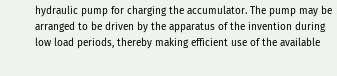hydraulic pump for charging the accumulator. The pump may be arranged to be driven by the apparatus of the invention during low load periods, thereby making efficient use of the available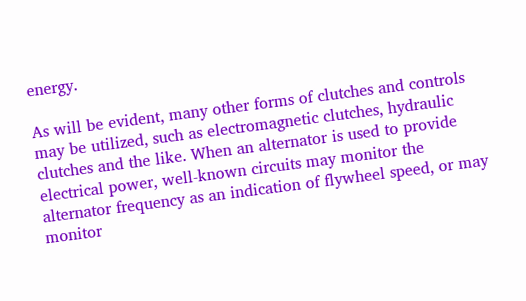energy.

As will be evident, many other forms of clutches and controls may be utilized, such as electromagnetic clutches, hydraulic clutches and the like. When an alternator is used to provide electrical power, well-known circuits may monitor the alternator frequency as an indication of flywheel speed, or may monitor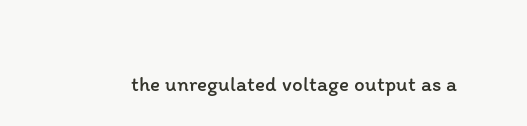the unregulated voltage output as a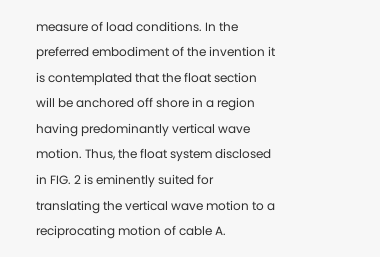measure of load conditions. In the preferred embodiment of the invention it is contemplated that the float section will be anchored off shore in a region having predominantly vertical wave motion. Thus, the float system disclosed in FIG. 2 is eminently suited for translating the vertical wave motion to a reciprocating motion of cable A.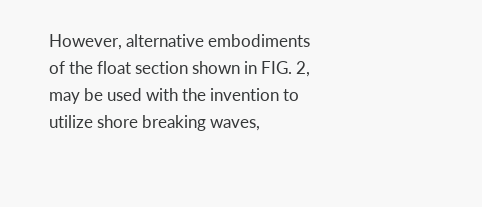However, alternative embodiments of the float section shown in FIG. 2, may be used with the invention to utilize shore breaking waves,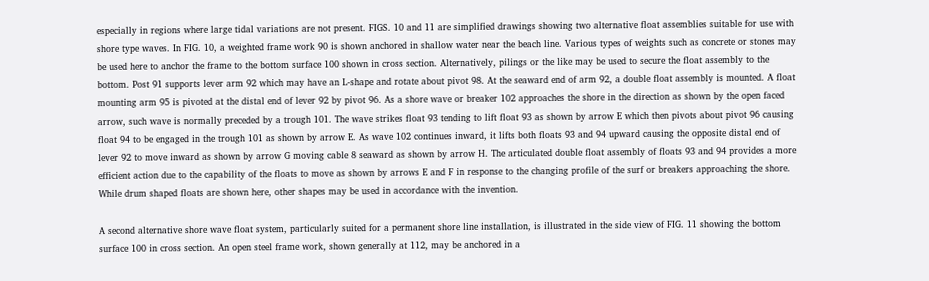especially in regions where large tidal variations are not present. FIGS. 10 and 11 are simplified drawings showing two alternative float assemblies suitable for use with shore type waves. In FIG. 10, a weighted frame work 90 is shown anchored in shallow water near the beach line. Various types of weights such as concrete or stones may be used here to anchor the frame to the bottom surface 100 shown in cross section. Alternatively, pilings or the like may be used to secure the float assembly to the bottom. Post 91 supports lever arm 92 which may have an L-shape and rotate about pivot 98. At the seaward end of arm 92, a double float assembly is mounted. A float mounting arm 95 is pivoted at the distal end of lever 92 by pivot 96. As a shore wave or breaker 102 approaches the shore in the direction as shown by the open faced arrow, such wave is normally preceded by a trough 101. The wave strikes float 93 tending to lift float 93 as shown by arrow E which then pivots about pivot 96 causing float 94 to be engaged in the trough 101 as shown by arrow E. As wave 102 continues inward, it lifts both floats 93 and 94 upward causing the opposite distal end of lever 92 to move inward as shown by arrow G moving cable 8 seaward as shown by arrow H. The articulated double float assembly of floats 93 and 94 provides a more efficient action due to the capability of the floats to move as shown by arrows E and F in response to the changing profile of the surf or breakers approaching the shore. While drum shaped floats are shown here, other shapes may be used in accordance with the invention.

A second alternative shore wave float system, particularly suited for a permanent shore line installation, is illustrated in the side view of FIG. 11 showing the bottom surface 100 in cross section. An open steel frame work, shown generally at 112, may be anchored in a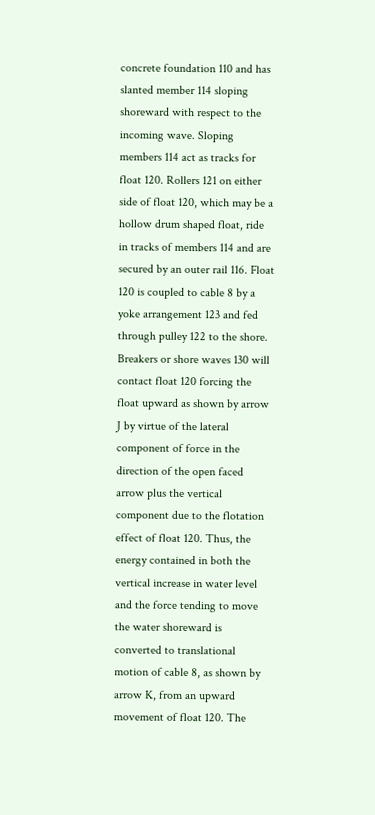concrete foundation 110 and has slanted member 114 sloping shoreward with respect to the incoming wave. Sloping members 114 act as tracks for float 120. Rollers 121 on either side of float 120, which may be a hollow drum shaped float, ride in tracks of members 114 and are secured by an outer rail 116. Float 120 is coupled to cable 8 by a yoke arrangement 123 and fed through pulley 122 to the shore. Breakers or shore waves 130 will contact float 120 forcing the float upward as shown by arrow J by virtue of the lateral component of force in the direction of the open faced arrow plus the vertical component due to the flotation effect of float 120. Thus, the energy contained in both the vertical increase in water level and the force tending to move the water shoreward is converted to translational motion of cable 8, as shown by arrow K, from an upward movement of float 120. The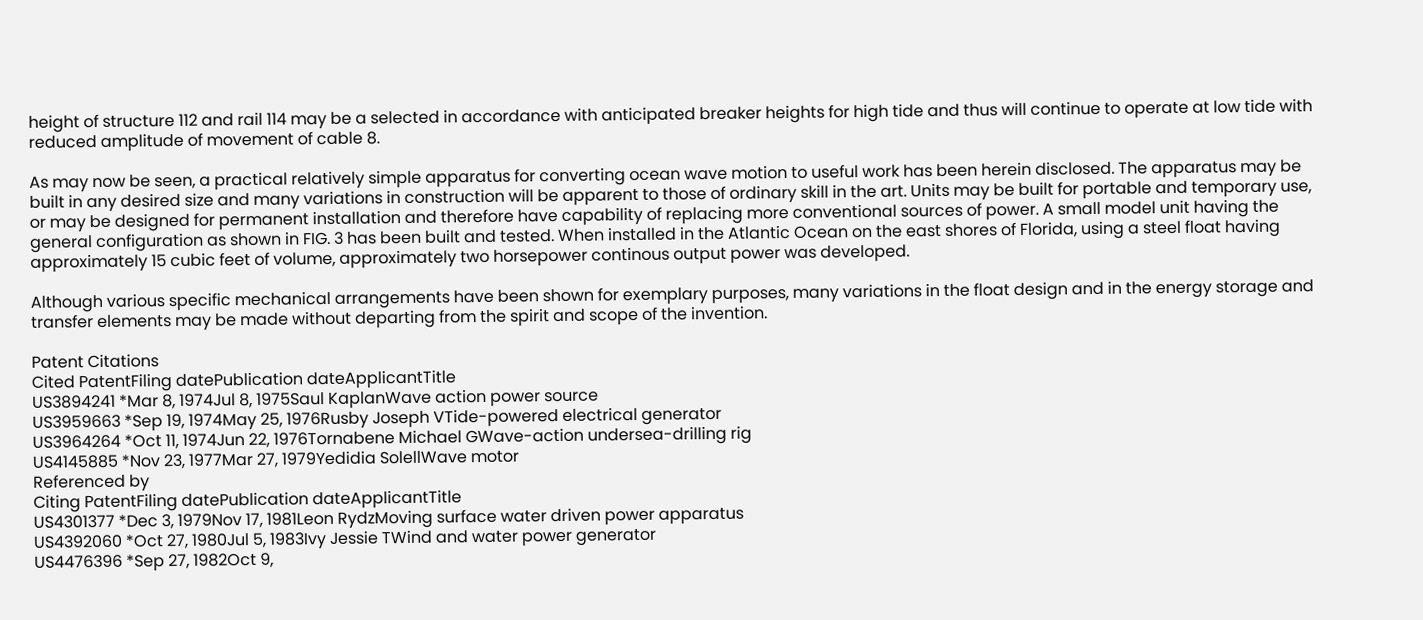height of structure 112 and rail 114 may be a selected in accordance with anticipated breaker heights for high tide and thus will continue to operate at low tide with reduced amplitude of movement of cable 8.

As may now be seen, a practical relatively simple apparatus for converting ocean wave motion to useful work has been herein disclosed. The apparatus may be built in any desired size and many variations in construction will be apparent to those of ordinary skill in the art. Units may be built for portable and temporary use, or may be designed for permanent installation and therefore have capability of replacing more conventional sources of power. A small model unit having the general configuration as shown in FIG. 3 has been built and tested. When installed in the Atlantic Ocean on the east shores of Florida, using a steel float having approximately 15 cubic feet of volume, approximately two horsepower continous output power was developed.

Although various specific mechanical arrangements have been shown for exemplary purposes, many variations in the float design and in the energy storage and transfer elements may be made without departing from the spirit and scope of the invention.

Patent Citations
Cited PatentFiling datePublication dateApplicantTitle
US3894241 *Mar 8, 1974Jul 8, 1975Saul KaplanWave action power source
US3959663 *Sep 19, 1974May 25, 1976Rusby Joseph VTide-powered electrical generator
US3964264 *Oct 11, 1974Jun 22, 1976Tornabene Michael GWave-action undersea-drilling rig
US4145885 *Nov 23, 1977Mar 27, 1979Yedidia SolellWave motor
Referenced by
Citing PatentFiling datePublication dateApplicantTitle
US4301377 *Dec 3, 1979Nov 17, 1981Leon RydzMoving surface water driven power apparatus
US4392060 *Oct 27, 1980Jul 5, 1983Ivy Jessie TWind and water power generator
US4476396 *Sep 27, 1982Oct 9,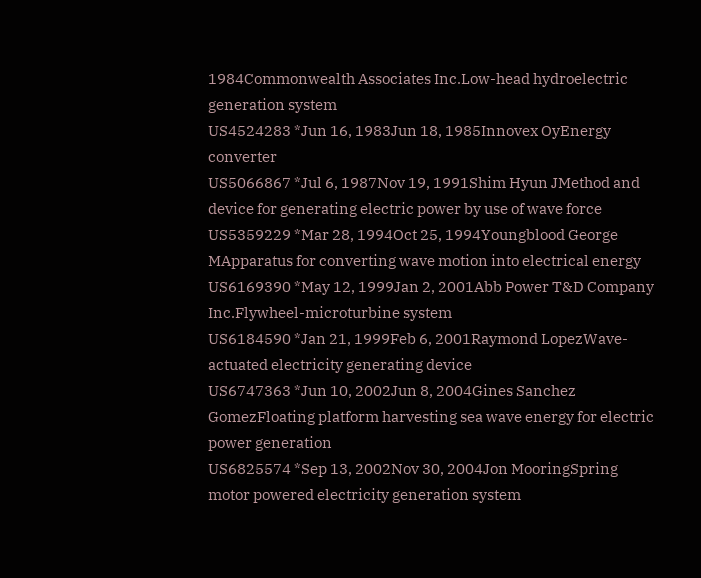1984Commonwealth Associates Inc.Low-head hydroelectric generation system
US4524283 *Jun 16, 1983Jun 18, 1985Innovex OyEnergy converter
US5066867 *Jul 6, 1987Nov 19, 1991Shim Hyun JMethod and device for generating electric power by use of wave force
US5359229 *Mar 28, 1994Oct 25, 1994Youngblood George MApparatus for converting wave motion into electrical energy
US6169390 *May 12, 1999Jan 2, 2001Abb Power T&D Company Inc.Flywheel-microturbine system
US6184590 *Jan 21, 1999Feb 6, 2001Raymond LopezWave-actuated electricity generating device
US6747363 *Jun 10, 2002Jun 8, 2004Gines Sanchez GomezFloating platform harvesting sea wave energy for electric power generation
US6825574 *Sep 13, 2002Nov 30, 2004Jon MooringSpring motor powered electricity generation system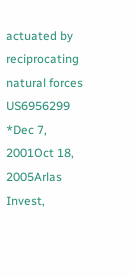actuated by reciprocating natural forces
US6956299 *Dec 7, 2001Oct 18, 2005Arlas Invest,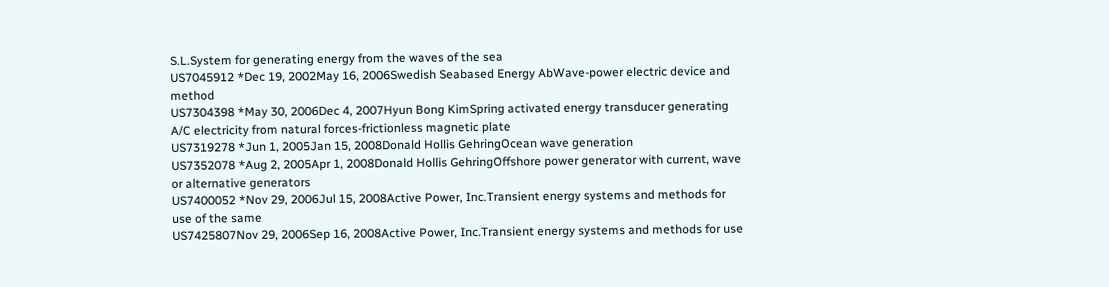S.L.System for generating energy from the waves of the sea
US7045912 *Dec 19, 2002May 16, 2006Swedish Seabased Energy AbWave-power electric device and method
US7304398 *May 30, 2006Dec 4, 2007Hyun Bong KimSpring activated energy transducer generating A/C electricity from natural forces-frictionless magnetic plate
US7319278 *Jun 1, 2005Jan 15, 2008Donald Hollis GehringOcean wave generation
US7352078 *Aug 2, 2005Apr 1, 2008Donald Hollis GehringOffshore power generator with current, wave or alternative generators
US7400052 *Nov 29, 2006Jul 15, 2008Active Power, Inc.Transient energy systems and methods for use of the same
US7425807Nov 29, 2006Sep 16, 2008Active Power, Inc.Transient energy systems and methods for use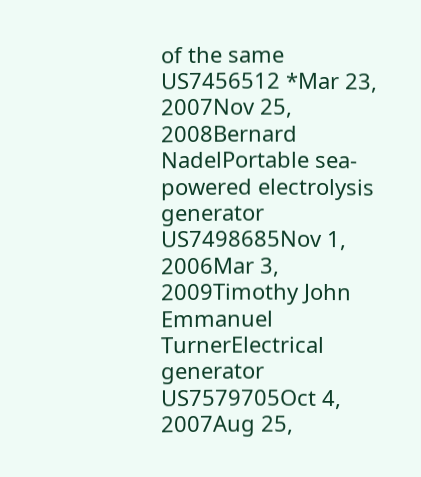of the same
US7456512 *Mar 23, 2007Nov 25, 2008Bernard NadelPortable sea-powered electrolysis generator
US7498685Nov 1, 2006Mar 3, 2009Timothy John Emmanuel TurnerElectrical generator
US7579705Oct 4, 2007Aug 25,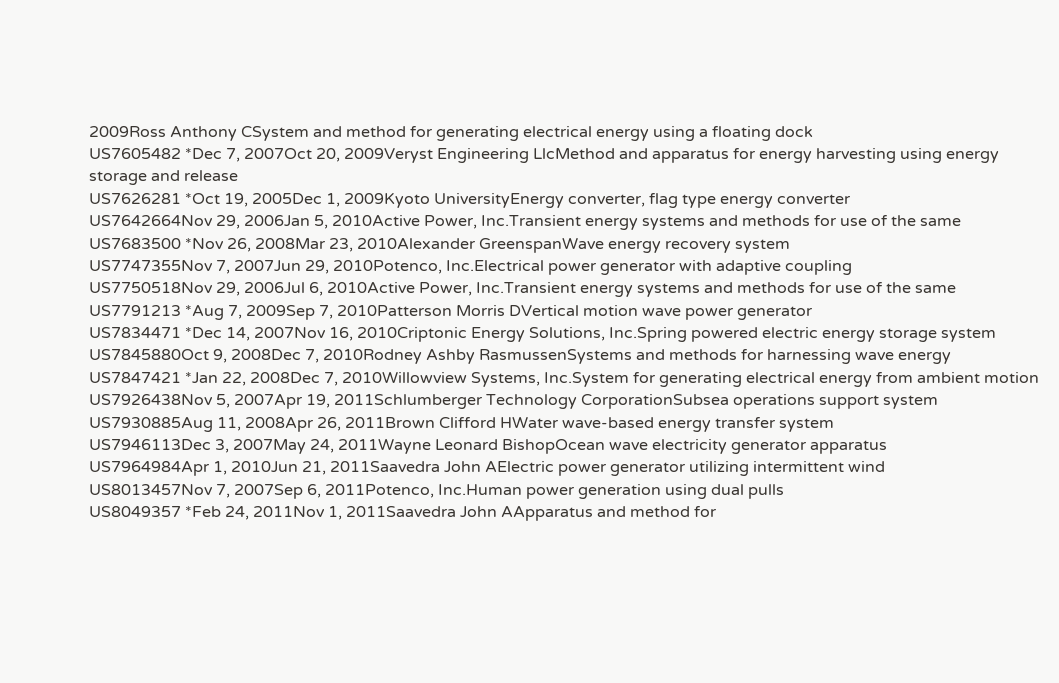2009Ross Anthony CSystem and method for generating electrical energy using a floating dock
US7605482 *Dec 7, 2007Oct 20, 2009Veryst Engineering LlcMethod and apparatus for energy harvesting using energy storage and release
US7626281 *Oct 19, 2005Dec 1, 2009Kyoto UniversityEnergy converter, flag type energy converter
US7642664Nov 29, 2006Jan 5, 2010Active Power, Inc.Transient energy systems and methods for use of the same
US7683500 *Nov 26, 2008Mar 23, 2010Alexander GreenspanWave energy recovery system
US7747355Nov 7, 2007Jun 29, 2010Potenco, Inc.Electrical power generator with adaptive coupling
US7750518Nov 29, 2006Jul 6, 2010Active Power, Inc.Transient energy systems and methods for use of the same
US7791213 *Aug 7, 2009Sep 7, 2010Patterson Morris DVertical motion wave power generator
US7834471 *Dec 14, 2007Nov 16, 2010Criptonic Energy Solutions, Inc.Spring powered electric energy storage system
US7845880Oct 9, 2008Dec 7, 2010Rodney Ashby RasmussenSystems and methods for harnessing wave energy
US7847421 *Jan 22, 2008Dec 7, 2010Willowview Systems, Inc.System for generating electrical energy from ambient motion
US7926438Nov 5, 2007Apr 19, 2011Schlumberger Technology CorporationSubsea operations support system
US7930885Aug 11, 2008Apr 26, 2011Brown Clifford HWater wave-based energy transfer system
US7946113Dec 3, 2007May 24, 2011Wayne Leonard BishopOcean wave electricity generator apparatus
US7964984Apr 1, 2010Jun 21, 2011Saavedra John AElectric power generator utilizing intermittent wind
US8013457Nov 7, 2007Sep 6, 2011Potenco, Inc.Human power generation using dual pulls
US8049357 *Feb 24, 2011Nov 1, 2011Saavedra John AApparatus and method for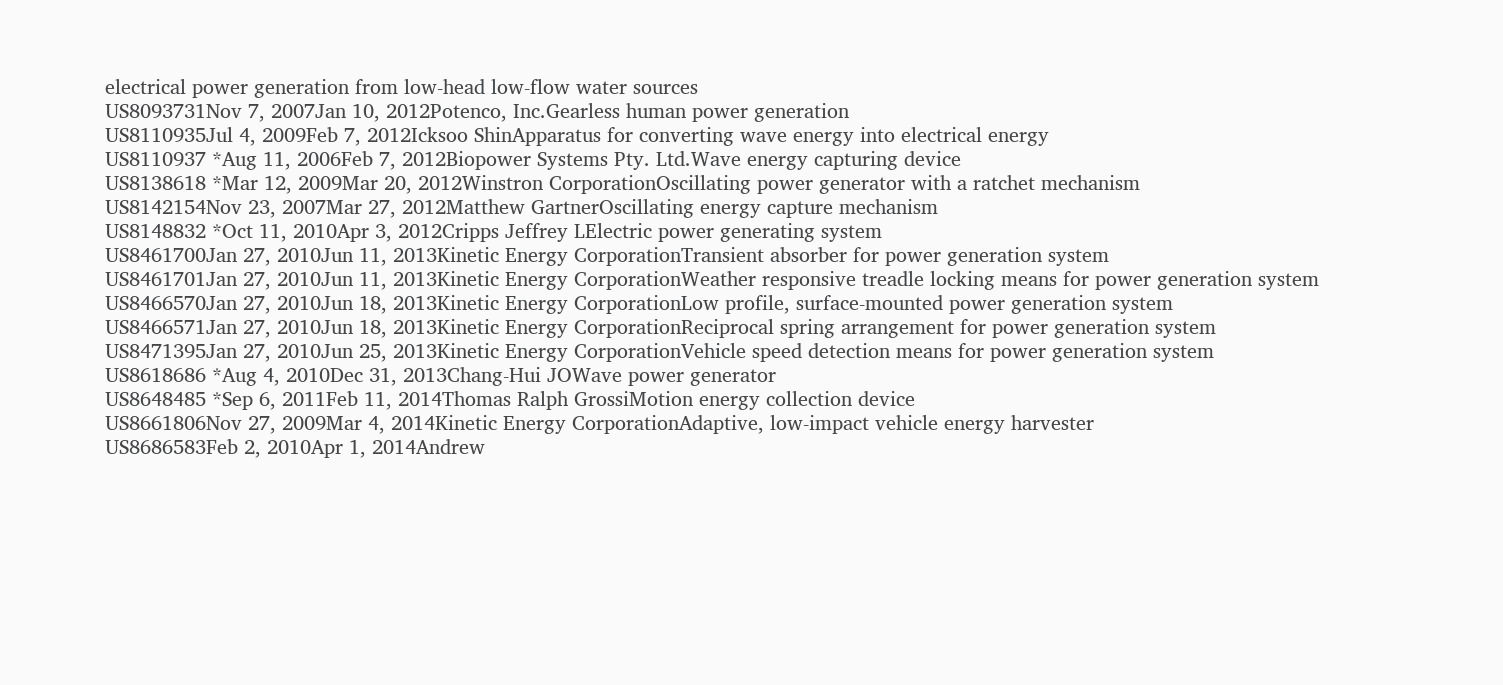electrical power generation from low-head low-flow water sources
US8093731Nov 7, 2007Jan 10, 2012Potenco, Inc.Gearless human power generation
US8110935Jul 4, 2009Feb 7, 2012Icksoo ShinApparatus for converting wave energy into electrical energy
US8110937 *Aug 11, 2006Feb 7, 2012Biopower Systems Pty. Ltd.Wave energy capturing device
US8138618 *Mar 12, 2009Mar 20, 2012Winstron CorporationOscillating power generator with a ratchet mechanism
US8142154Nov 23, 2007Mar 27, 2012Matthew GartnerOscillating energy capture mechanism
US8148832 *Oct 11, 2010Apr 3, 2012Cripps Jeffrey LElectric power generating system
US8461700Jan 27, 2010Jun 11, 2013Kinetic Energy CorporationTransient absorber for power generation system
US8461701Jan 27, 2010Jun 11, 2013Kinetic Energy CorporationWeather responsive treadle locking means for power generation system
US8466570Jan 27, 2010Jun 18, 2013Kinetic Energy CorporationLow profile, surface-mounted power generation system
US8466571Jan 27, 2010Jun 18, 2013Kinetic Energy CorporationReciprocal spring arrangement for power generation system
US8471395Jan 27, 2010Jun 25, 2013Kinetic Energy CorporationVehicle speed detection means for power generation system
US8618686 *Aug 4, 2010Dec 31, 2013Chang-Hui JOWave power generator
US8648485 *Sep 6, 2011Feb 11, 2014Thomas Ralph GrossiMotion energy collection device
US8661806Nov 27, 2009Mar 4, 2014Kinetic Energy CorporationAdaptive, low-impact vehicle energy harvester
US8686583Feb 2, 2010Apr 1, 2014Andrew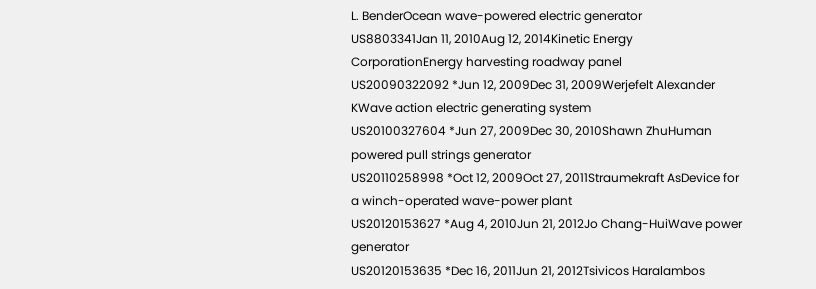L. BenderOcean wave-powered electric generator
US8803341Jan 11, 2010Aug 12, 2014Kinetic Energy CorporationEnergy harvesting roadway panel
US20090322092 *Jun 12, 2009Dec 31, 2009Werjefelt Alexander KWave action electric generating system
US20100327604 *Jun 27, 2009Dec 30, 2010Shawn ZhuHuman powered pull strings generator
US20110258998 *Oct 12, 2009Oct 27, 2011Straumekraft AsDevice for a winch-operated wave-power plant
US20120153627 *Aug 4, 2010Jun 21, 2012Jo Chang-HuiWave power generator
US20120153635 *Dec 16, 2011Jun 21, 2012Tsivicos Haralambos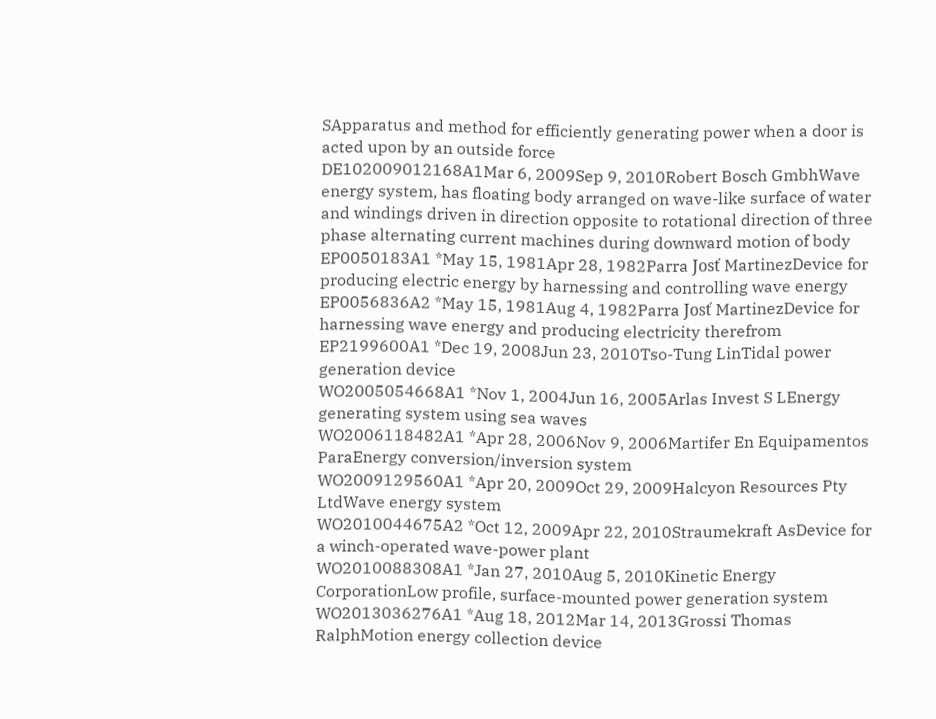SApparatus and method for efficiently generating power when a door is acted upon by an outside force
DE102009012168A1Mar 6, 2009Sep 9, 2010Robert Bosch GmbhWave energy system, has floating body arranged on wave-like surface of water and windings driven in direction opposite to rotational direction of three phase alternating current machines during downward motion of body
EP0050183A1 *May 15, 1981Apr 28, 1982Parra Josť MartinezDevice for producing electric energy by harnessing and controlling wave energy
EP0056836A2 *May 15, 1981Aug 4, 1982Parra Josť MartinezDevice for harnessing wave energy and producing electricity therefrom
EP2199600A1 *Dec 19, 2008Jun 23, 2010Tso-Tung LinTidal power generation device
WO2005054668A1 *Nov 1, 2004Jun 16, 2005Arlas Invest S LEnergy generating system using sea waves
WO2006118482A1 *Apr 28, 2006Nov 9, 2006Martifer En Equipamentos ParaEnergy conversion/inversion system
WO2009129560A1 *Apr 20, 2009Oct 29, 2009Halcyon Resources Pty LtdWave energy system
WO2010044675A2 *Oct 12, 2009Apr 22, 2010Straumekraft AsDevice for a winch-operated wave-power plant
WO2010088308A1 *Jan 27, 2010Aug 5, 2010Kinetic Energy CorporationLow profile, surface-mounted power generation system
WO2013036276A1 *Aug 18, 2012Mar 14, 2013Grossi Thomas RalphMotion energy collection device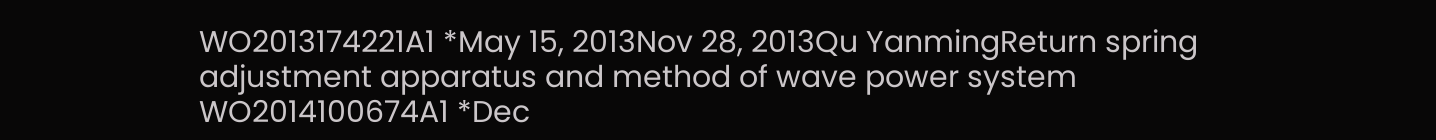WO2013174221A1 *May 15, 2013Nov 28, 2013Qu YanmingReturn spring adjustment apparatus and method of wave power system
WO2014100674A1 *Dec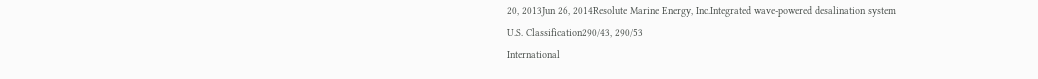20, 2013Jun 26, 2014Resolute Marine Energy, Inc.Integrated wave-powered desalination system
U.S. Classification290/43, 290/53
International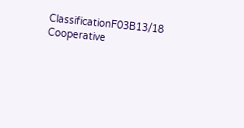ClassificationF03B13/18
Cooperative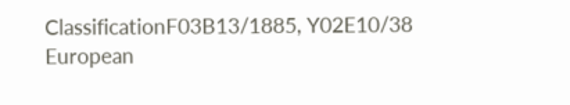ClassificationF03B13/1885, Y02E10/38
European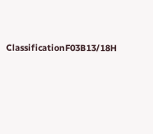ClassificationF03B13/18H